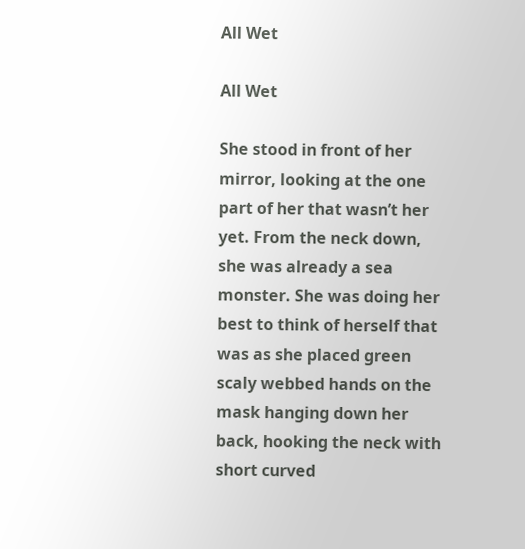All Wet

All Wet

She stood in front of her mirror, looking at the one part of her that wasn’t her yet. From the neck down, she was already a sea monster. She was doing her best to think of herself that was as she placed green scaly webbed hands on the mask hanging down her back, hooking the neck with short curved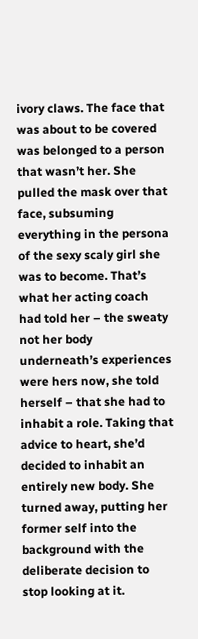ivory claws. The face that was about to be covered was belonged to a person that wasn’t her. She pulled the mask over that face, subsuming everything in the persona of the sexy scaly girl she was to become. That’s what her acting coach had told her – the sweaty not her body underneath’s experiences were hers now, she told herself – that she had to inhabit a role. Taking that advice to heart, she’d decided to inhabit an entirely new body. She turned away, putting her former self into the background with the deliberate decision to stop looking at it.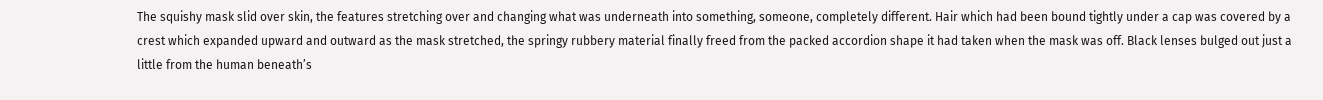The squishy mask slid over skin, the features stretching over and changing what was underneath into something, someone, completely different. Hair which had been bound tightly under a cap was covered by a crest which expanded upward and outward as the mask stretched, the springy rubbery material finally freed from the packed accordion shape it had taken when the mask was off. Black lenses bulged out just a little from the human beneath’s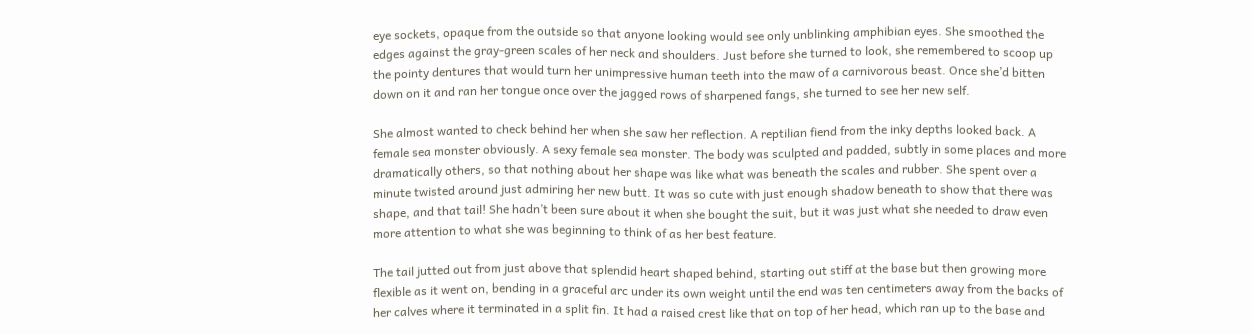eye sockets, opaque from the outside so that anyone looking would see only unblinking amphibian eyes. She smoothed the edges against the gray-green scales of her neck and shoulders. Just before she turned to look, she remembered to scoop up the pointy dentures that would turn her unimpressive human teeth into the maw of a carnivorous beast. Once she’d bitten down on it and ran her tongue once over the jagged rows of sharpened fangs, she turned to see her new self.

She almost wanted to check behind her when she saw her reflection. A reptilian fiend from the inky depths looked back. A female sea monster obviously. A sexy female sea monster. The body was sculpted and padded, subtly in some places and more dramatically others, so that nothing about her shape was like what was beneath the scales and rubber. She spent over a minute twisted around just admiring her new butt. It was so cute with just enough shadow beneath to show that there was shape, and that tail! She hadn’t been sure about it when she bought the suit, but it was just what she needed to draw even more attention to what she was beginning to think of as her best feature.

The tail jutted out from just above that splendid heart shaped behind, starting out stiff at the base but then growing more flexible as it went on, bending in a graceful arc under its own weight until the end was ten centimeters away from the backs of her calves where it terminated in a split fin. It had a raised crest like that on top of her head, which ran up to the base and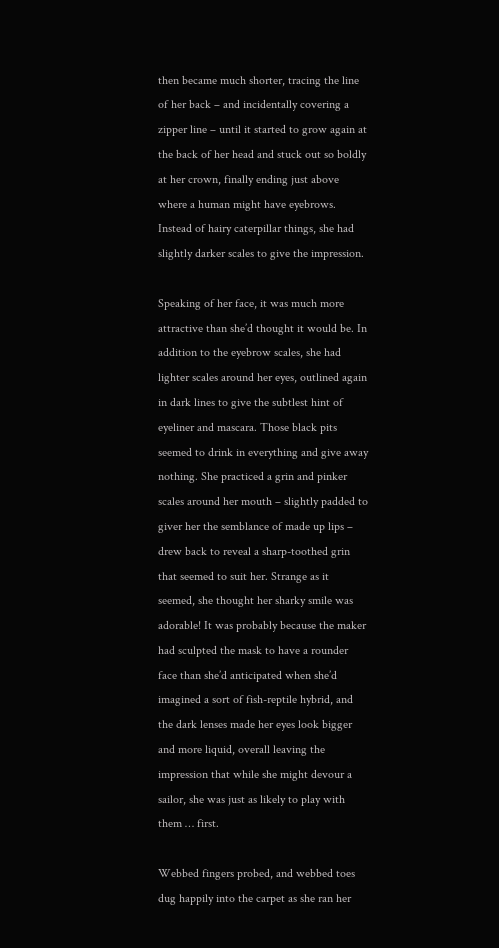then became much shorter, tracing the line of her back – and incidentally covering a zipper line – until it started to grow again at the back of her head and stuck out so boldly at her crown, finally ending just above where a human might have eyebrows. Instead of hairy caterpillar things, she had slightly darker scales to give the impression.

Speaking of her face, it was much more attractive than she’d thought it would be. In addition to the eyebrow scales, she had lighter scales around her eyes, outlined again in dark lines to give the subtlest hint of eyeliner and mascara. Those black pits seemed to drink in everything and give away nothing. She practiced a grin and pinker scales around her mouth – slightly padded to giver her the semblance of made up lips – drew back to reveal a sharp-toothed grin that seemed to suit her. Strange as it seemed, she thought her sharky smile was adorable! It was probably because the maker had sculpted the mask to have a rounder face than she’d anticipated when she’d imagined a sort of fish-reptile hybrid, and the dark lenses made her eyes look bigger and more liquid, overall leaving the impression that while she might devour a sailor, she was just as likely to play with them … first.

Webbed fingers probed, and webbed toes dug happily into the carpet as she ran her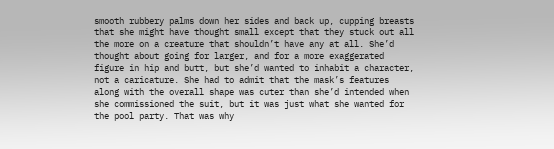smooth rubbery palms down her sides and back up, cupping breasts that she might have thought small except that they stuck out all the more on a creature that shouldn’t have any at all. She’d thought about going for larger, and for a more exaggerated figure in hip and butt, but she’d wanted to inhabit a character, not a caricature. She had to admit that the mask’s features along with the overall shape was cuter than she’d intended when she commissioned the suit, but it was just what she wanted for the pool party. That was why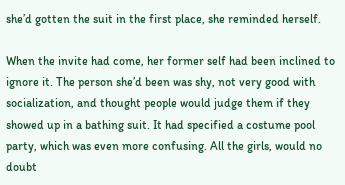she’d gotten the suit in the first place, she reminded herself.

When the invite had come, her former self had been inclined to ignore it. The person she’d been was shy, not very good with socialization, and thought people would judge them if they showed up in a bathing suit. It had specified a costume pool party, which was even more confusing. All the girls, would no doubt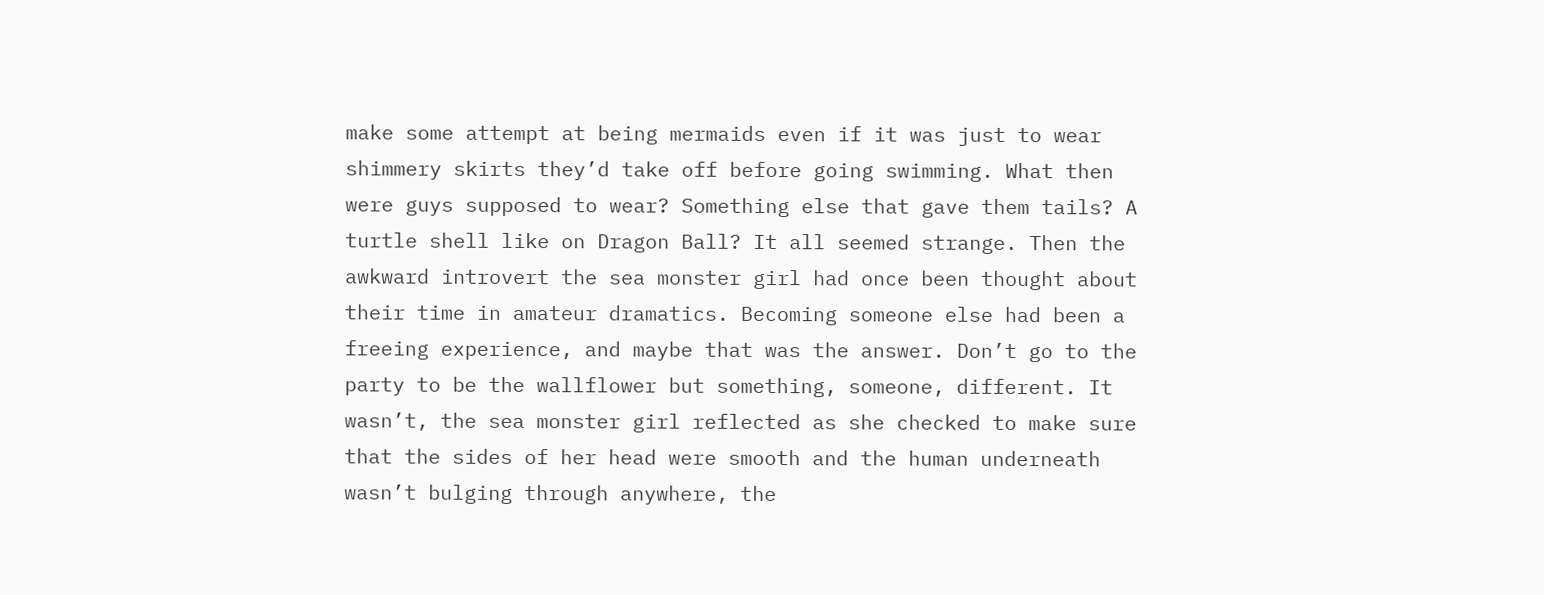make some attempt at being mermaids even if it was just to wear shimmery skirts they’d take off before going swimming. What then were guys supposed to wear? Something else that gave them tails? A turtle shell like on Dragon Ball? It all seemed strange. Then the awkward introvert the sea monster girl had once been thought about their time in amateur dramatics. Becoming someone else had been a freeing experience, and maybe that was the answer. Don’t go to the party to be the wallflower but something, someone, different. It wasn’t, the sea monster girl reflected as she checked to make sure that the sides of her head were smooth and the human underneath wasn’t bulging through anywhere, the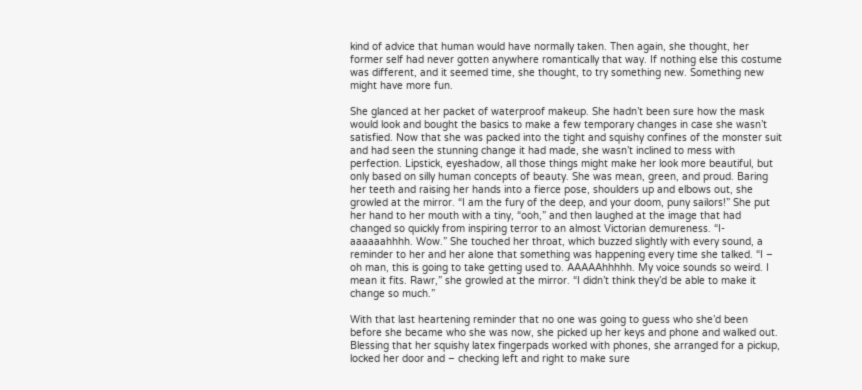kind of advice that human would have normally taken. Then again, she thought, her former self had never gotten anywhere romantically that way. If nothing else this costume was different, and it seemed time, she thought, to try something new. Something new might have more fun.

She glanced at her packet of waterproof makeup. She hadn’t been sure how the mask would look and bought the basics to make a few temporary changes in case she wasn’t satisfied. Now that she was packed into the tight and squishy confines of the monster suit and had seen the stunning change it had made, she wasn’t inclined to mess with perfection. Lipstick, eyeshadow, all those things might make her look more beautiful, but only based on silly human concepts of beauty. She was mean, green, and proud. Baring her teeth and raising her hands into a fierce pose, shoulders up and elbows out, she growled at the mirror. “I am the fury of the deep, and your doom, puny sailors!” She put her hand to her mouth with a tiny, “ooh,” and then laughed at the image that had changed so quickly from inspiring terror to an almost Victorian demureness. “I-aaaaaahhhh. Wow.” She touched her throat, which buzzed slightly with every sound, a reminder to her and her alone that something was happening every time she talked. “I – oh man, this is going to take getting used to. AAAAAhhhhh. My voice sounds so weird. I mean it fits. Rawr,” she growled at the mirror. “I didn’t think they’d be able to make it change so much.”

With that last heartening reminder that no one was going to guess who she’d been before she became who she was now, she picked up her keys and phone and walked out. Blessing that her squishy latex fingerpads worked with phones, she arranged for a pickup, locked her door and – checking left and right to make sure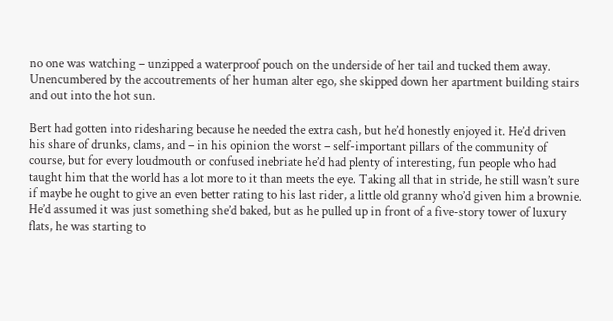no one was watching – unzipped a waterproof pouch on the underside of her tail and tucked them away. Unencumbered by the accoutrements of her human alter ego, she skipped down her apartment building stairs and out into the hot sun.

Bert had gotten into ridesharing because he needed the extra cash, but he’d honestly enjoyed it. He’d driven his share of drunks, clams, and – in his opinion the worst – self-important pillars of the community of course, but for every loudmouth or confused inebriate he’d had plenty of interesting, fun people who had taught him that the world has a lot more to it than meets the eye. Taking all that in stride, he still wasn’t sure if maybe he ought to give an even better rating to his last rider, a little old granny who’d given him a brownie. He’d assumed it was just something she’d baked, but as he pulled up in front of a five-story tower of luxury flats, he was starting to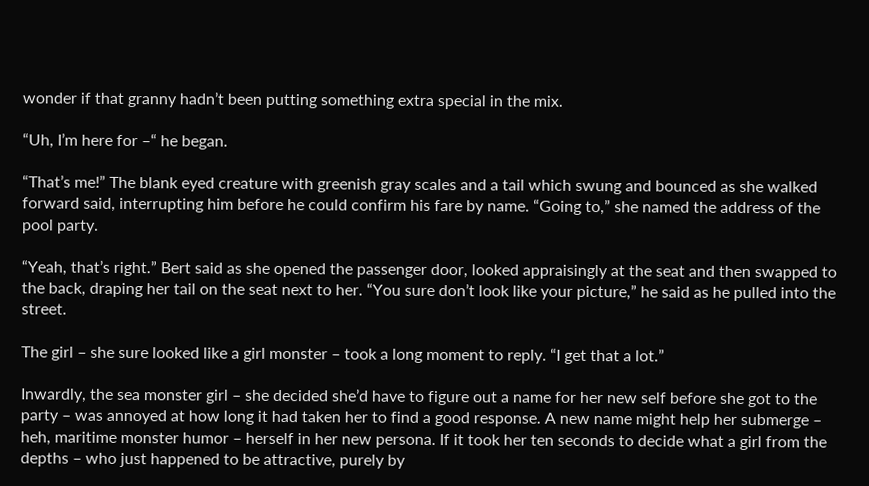wonder if that granny hadn’t been putting something extra special in the mix.

“Uh, I’m here for –“ he began.

“That’s me!” The blank eyed creature with greenish gray scales and a tail which swung and bounced as she walked forward said, interrupting him before he could confirm his fare by name. “Going to,” she named the address of the pool party.

“Yeah, that’s right.” Bert said as she opened the passenger door, looked appraisingly at the seat and then swapped to the back, draping her tail on the seat next to her. “You sure don’t look like your picture,” he said as he pulled into the street.

The girl – she sure looked like a girl monster – took a long moment to reply. “I get that a lot.”

Inwardly, the sea monster girl – she decided she’d have to figure out a name for her new self before she got to the party – was annoyed at how long it had taken her to find a good response. A new name might help her submerge – heh, maritime monster humor – herself in her new persona. If it took her ten seconds to decide what a girl from the depths – who just happened to be attractive, purely by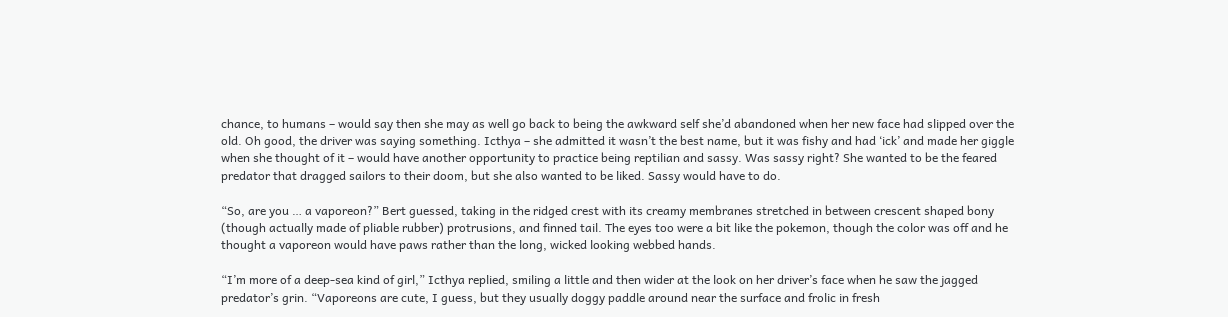chance, to humans – would say then she may as well go back to being the awkward self she’d abandoned when her new face had slipped over the old. Oh good, the driver was saying something. Icthya – she admitted it wasn’t the best name, but it was fishy and had ‘ick’ and made her giggle when she thought of it – would have another opportunity to practice being reptilian and sassy. Was sassy right? She wanted to be the feared predator that dragged sailors to their doom, but she also wanted to be liked. Sassy would have to do.

“So, are you … a vaporeon?” Bert guessed, taking in the ridged crest with its creamy membranes stretched in between crescent shaped bony (though actually made of pliable rubber) protrusions, and finned tail. The eyes too were a bit like the pokemon, though the color was off and he thought a vaporeon would have paws rather than the long, wicked looking webbed hands.

“I’m more of a deep-sea kind of girl,” Icthya replied, smiling a little and then wider at the look on her driver’s face when he saw the jagged predator’s grin. “Vaporeons are cute, I guess, but they usually doggy paddle around near the surface and frolic in fresh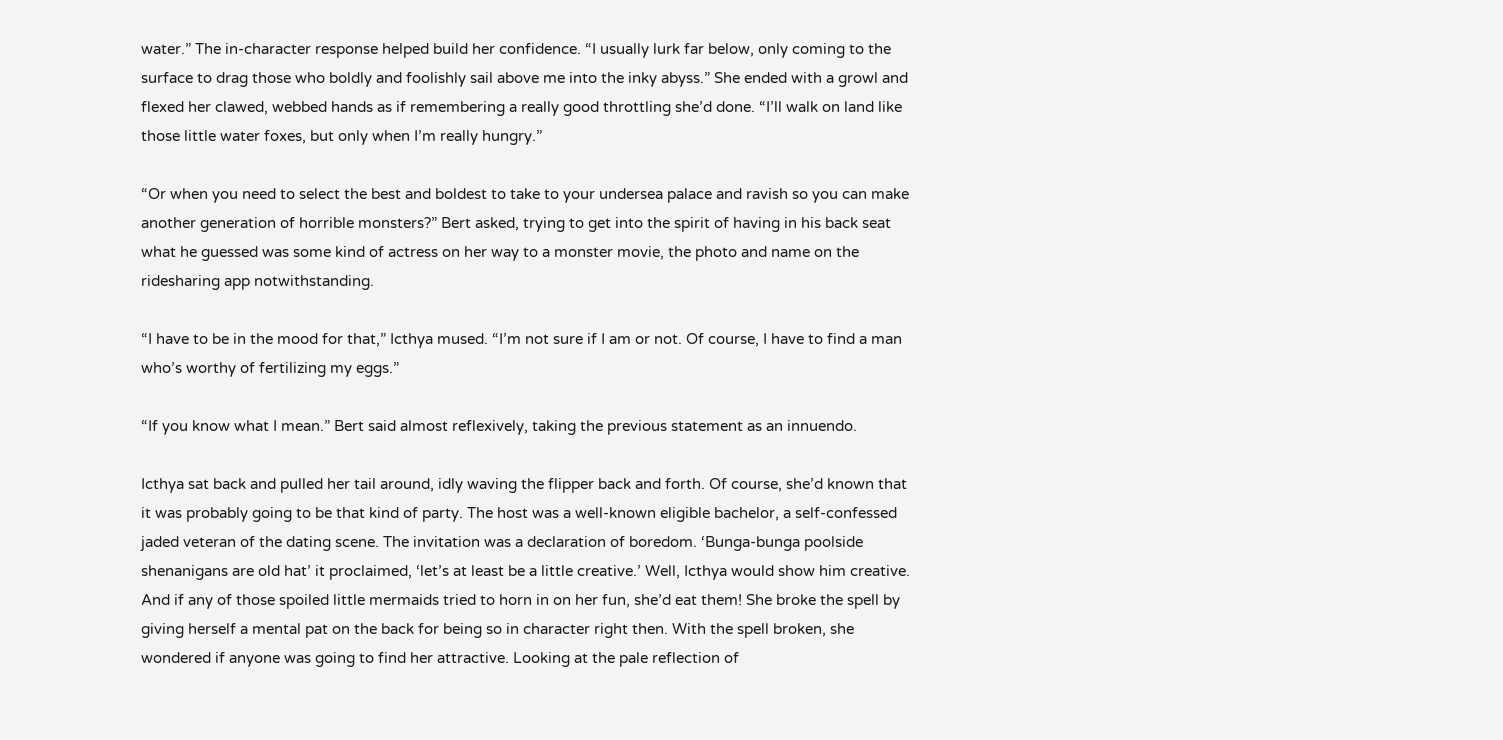water.” The in-character response helped build her confidence. “I usually lurk far below, only coming to the surface to drag those who boldly and foolishly sail above me into the inky abyss.” She ended with a growl and flexed her clawed, webbed hands as if remembering a really good throttling she’d done. “I’ll walk on land like those little water foxes, but only when I’m really hungry.”

“Or when you need to select the best and boldest to take to your undersea palace and ravish so you can make another generation of horrible monsters?” Bert asked, trying to get into the spirit of having in his back seat what he guessed was some kind of actress on her way to a monster movie, the photo and name on the ridesharing app notwithstanding.

“I have to be in the mood for that,” Icthya mused. “I’m not sure if I am or not. Of course, I have to find a man who’s worthy of fertilizing my eggs.”

“If you know what I mean.” Bert said almost reflexively, taking the previous statement as an innuendo.

Icthya sat back and pulled her tail around, idly waving the flipper back and forth. Of course, she’d known that it was probably going to be that kind of party. The host was a well-known eligible bachelor, a self-confessed jaded veteran of the dating scene. The invitation was a declaration of boredom. ‘Bunga-bunga poolside shenanigans are old hat’ it proclaimed, ‘let’s at least be a little creative.’ Well, Icthya would show him creative. And if any of those spoiled little mermaids tried to horn in on her fun, she’d eat them! She broke the spell by giving herself a mental pat on the back for being so in character right then. With the spell broken, she wondered if anyone was going to find her attractive. Looking at the pale reflection of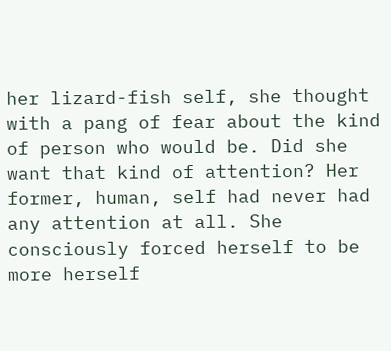her lizard-fish self, she thought with a pang of fear about the kind of person who would be. Did she want that kind of attention? Her former, human, self had never had any attention at all. She consciously forced herself to be more herself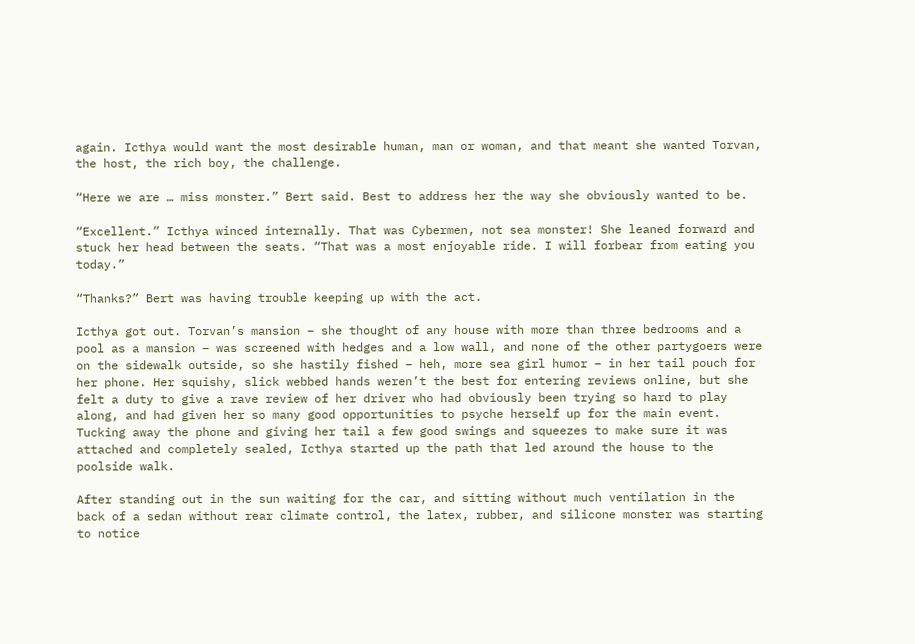again. Icthya would want the most desirable human, man or woman, and that meant she wanted Torvan, the host, the rich boy, the challenge.

“Here we are … miss monster.” Bert said. Best to address her the way she obviously wanted to be.

“Excellent.” Icthya winced internally. That was Cybermen, not sea monster! She leaned forward and stuck her head between the seats. “That was a most enjoyable ride. I will forbear from eating you today.”

“Thanks?” Bert was having trouble keeping up with the act.

Icthya got out. Torvan’s mansion – she thought of any house with more than three bedrooms and a pool as a mansion – was screened with hedges and a low wall, and none of the other partygoers were on the sidewalk outside, so she hastily fished – heh, more sea girl humor – in her tail pouch for her phone. Her squishy, slick webbed hands weren’t the best for entering reviews online, but she felt a duty to give a rave review of her driver who had obviously been trying so hard to play along, and had given her so many good opportunities to psyche herself up for the main event. Tucking away the phone and giving her tail a few good swings and squeezes to make sure it was attached and completely sealed, Icthya started up the path that led around the house to the poolside walk.

After standing out in the sun waiting for the car, and sitting without much ventilation in the back of a sedan without rear climate control, the latex, rubber, and silicone monster was starting to notice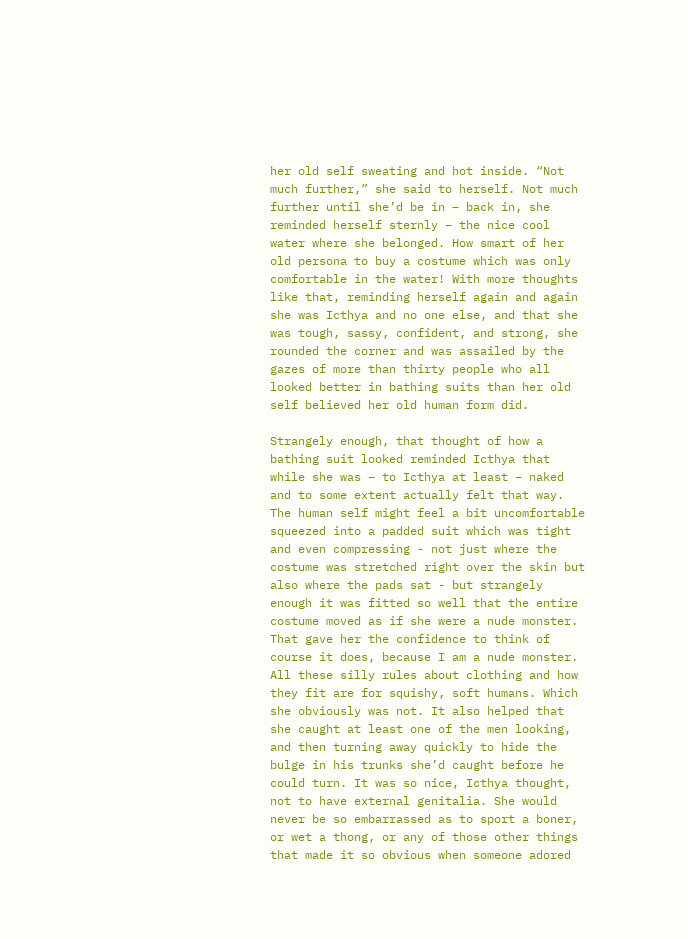her old self sweating and hot inside. “Not much further,” she said to herself. Not much further until she’d be in – back in, she reminded herself sternly – the nice cool water where she belonged. How smart of her old persona to buy a costume which was only comfortable in the water! With more thoughts like that, reminding herself again and again she was Icthya and no one else, and that she was tough, sassy, confident, and strong, she rounded the corner and was assailed by the gazes of more than thirty people who all looked better in bathing suits than her old self believed her old human form did.

Strangely enough, that thought of how a bathing suit looked reminded Icthya that while she was – to Icthya at least – naked and to some extent actually felt that way. The human self might feel a bit uncomfortable squeezed into a padded suit which was tight and even compressing - not just where the costume was stretched right over the skin but also where the pads sat - but strangely enough it was fitted so well that the entire costume moved as if she were a nude monster. That gave her the confidence to think of course it does, because I am a nude monster. All these silly rules about clothing and how they fit are for squishy, soft humans. Which she obviously was not. It also helped that she caught at least one of the men looking, and then turning away quickly to hide the bulge in his trunks she’d caught before he could turn. It was so nice, Icthya thought, not to have external genitalia. She would never be so embarrassed as to sport a boner, or wet a thong, or any of those other things that made it so obvious when someone adored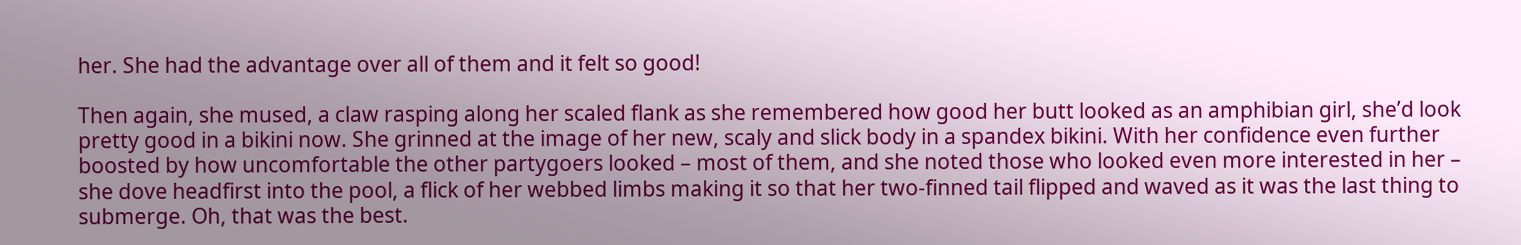her. She had the advantage over all of them and it felt so good!

Then again, she mused, a claw rasping along her scaled flank as she remembered how good her butt looked as an amphibian girl, she’d look pretty good in a bikini now. She grinned at the image of her new, scaly and slick body in a spandex bikini. With her confidence even further boosted by how uncomfortable the other partygoers looked – most of them, and she noted those who looked even more interested in her – she dove headfirst into the pool, a flick of her webbed limbs making it so that her two-finned tail flipped and waved as it was the last thing to submerge. Oh, that was the best.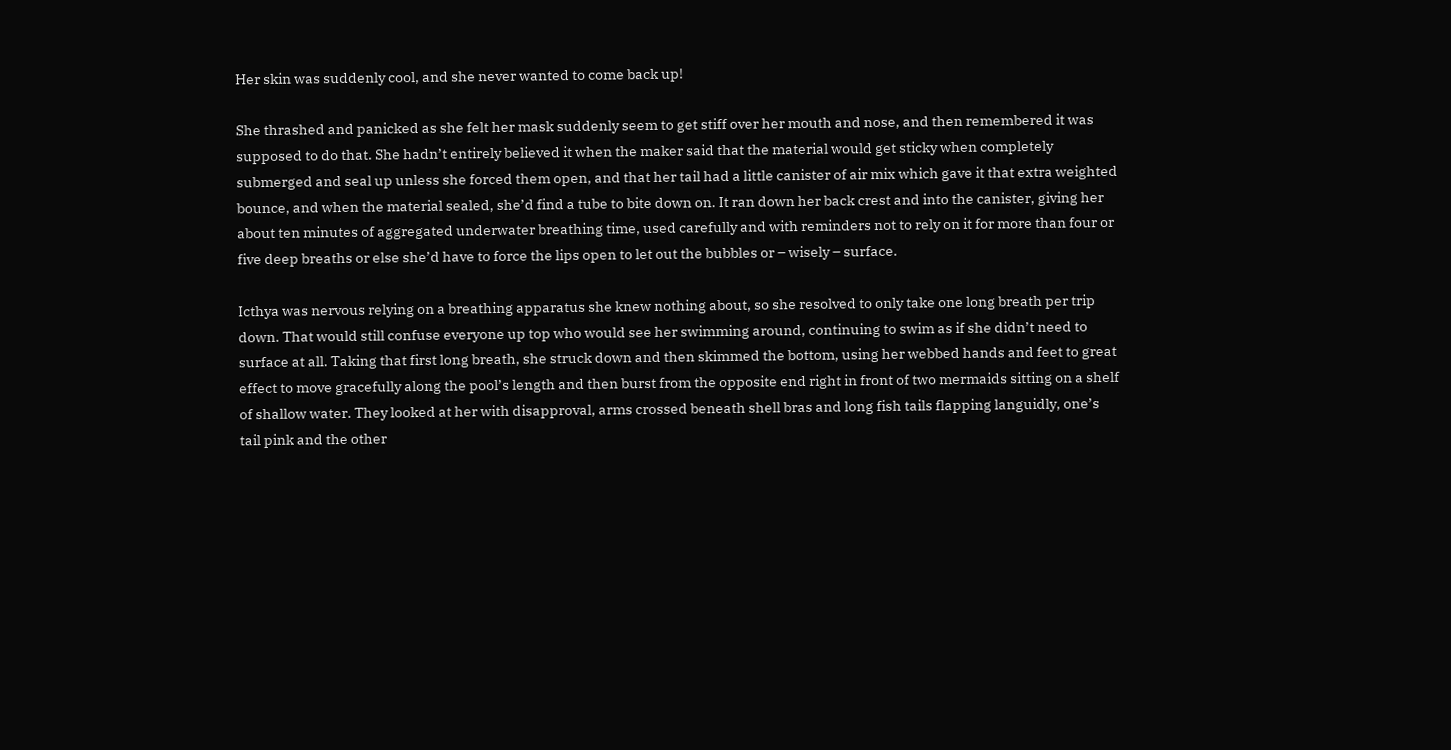Her skin was suddenly cool, and she never wanted to come back up!

She thrashed and panicked as she felt her mask suddenly seem to get stiff over her mouth and nose, and then remembered it was supposed to do that. She hadn’t entirely believed it when the maker said that the material would get sticky when completely submerged and seal up unless she forced them open, and that her tail had a little canister of air mix which gave it that extra weighted bounce, and when the material sealed, she’d find a tube to bite down on. It ran down her back crest and into the canister, giving her about ten minutes of aggregated underwater breathing time, used carefully and with reminders not to rely on it for more than four or five deep breaths or else she’d have to force the lips open to let out the bubbles or – wisely – surface.

Icthya was nervous relying on a breathing apparatus she knew nothing about, so she resolved to only take one long breath per trip down. That would still confuse everyone up top who would see her swimming around, continuing to swim as if she didn’t need to surface at all. Taking that first long breath, she struck down and then skimmed the bottom, using her webbed hands and feet to great effect to move gracefully along the pool’s length and then burst from the opposite end right in front of two mermaids sitting on a shelf of shallow water. They looked at her with disapproval, arms crossed beneath shell bras and long fish tails flapping languidly, one’s tail pink and the other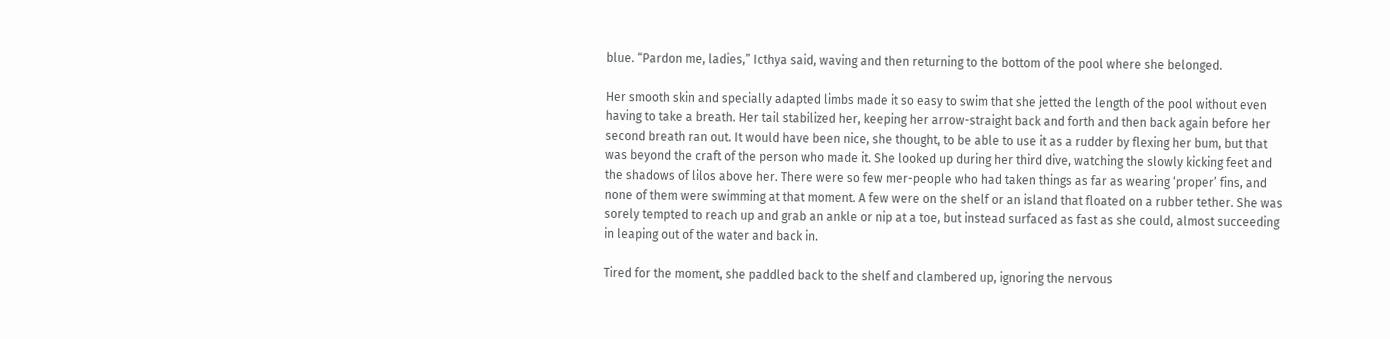blue. “Pardon me, ladies,” Icthya said, waving and then returning to the bottom of the pool where she belonged.

Her smooth skin and specially adapted limbs made it so easy to swim that she jetted the length of the pool without even having to take a breath. Her tail stabilized her, keeping her arrow-straight back and forth and then back again before her second breath ran out. It would have been nice, she thought, to be able to use it as a rudder by flexing her bum, but that was beyond the craft of the person who made it. She looked up during her third dive, watching the slowly kicking feet and the shadows of lilos above her. There were so few mer-people who had taken things as far as wearing ‘proper’ fins, and none of them were swimming at that moment. A few were on the shelf or an island that floated on a rubber tether. She was sorely tempted to reach up and grab an ankle or nip at a toe, but instead surfaced as fast as she could, almost succeeding in leaping out of the water and back in.

Tired for the moment, she paddled back to the shelf and clambered up, ignoring the nervous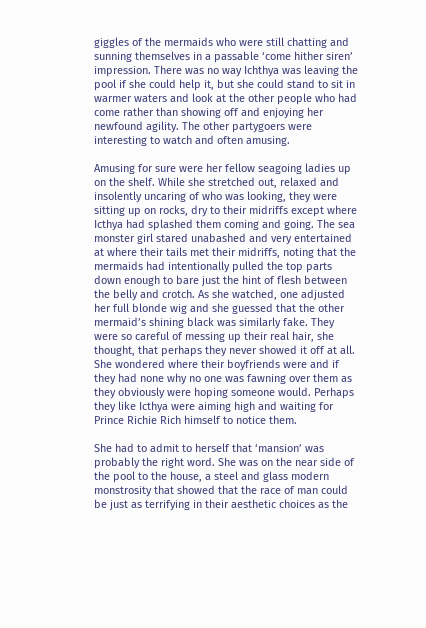giggles of the mermaids who were still chatting and sunning themselves in a passable ‘come hither siren’ impression. There was no way Ichthya was leaving the pool if she could help it, but she could stand to sit in warmer waters and look at the other people who had come rather than showing off and enjoying her newfound agility. The other partygoers were interesting to watch and often amusing.

Amusing for sure were her fellow seagoing ladies up on the shelf. While she stretched out, relaxed and insolently uncaring of who was looking, they were sitting up on rocks, dry to their midriffs except where Icthya had splashed them coming and going. The sea monster girl stared unabashed and very entertained at where their tails met their midriffs, noting that the mermaids had intentionally pulled the top parts down enough to bare just the hint of flesh between the belly and crotch. As she watched, one adjusted her full blonde wig and she guessed that the other mermaid’s shining black was similarly fake. They were so careful of messing up their real hair, she thought, that perhaps they never showed it off at all. She wondered where their boyfriends were and if they had none why no one was fawning over them as they obviously were hoping someone would. Perhaps they like Icthya were aiming high and waiting for Prince Richie Rich himself to notice them.

She had to admit to herself that ‘mansion’ was probably the right word. She was on the near side of the pool to the house, a steel and glass modern monstrosity that showed that the race of man could be just as terrifying in their aesthetic choices as the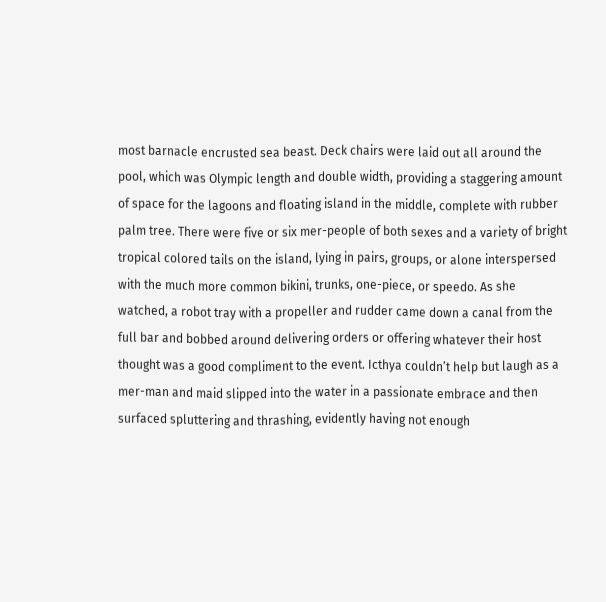most barnacle encrusted sea beast. Deck chairs were laid out all around the pool, which was Olympic length and double width, providing a staggering amount of space for the lagoons and floating island in the middle, complete with rubber palm tree. There were five or six mer-people of both sexes and a variety of bright tropical colored tails on the island, lying in pairs, groups, or alone interspersed with the much more common bikini, trunks, one-piece, or speedo. As she watched, a robot tray with a propeller and rudder came down a canal from the full bar and bobbed around delivering orders or offering whatever their host thought was a good compliment to the event. Icthya couldn’t help but laugh as a mer-man and maid slipped into the water in a passionate embrace and then surfaced spluttering and thrashing, evidently having not enough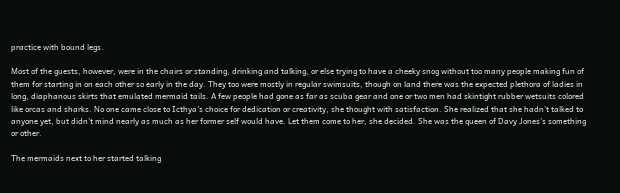practice with bound legs.

Most of the guests, however, were in the chairs or standing, drinking and talking, or else trying to have a cheeky snog without too many people making fun of them for starting in on each other so early in the day. They too were mostly in regular swimsuits, though on land there was the expected plethora of ladies in long, diaphanous skirts that emulated mermaid tails. A few people had gone as far as scuba gear and one or two men had skintight rubber wetsuits colored like orcas and sharks. No one came close to Icthya’s choice for dedication or creativity, she thought with satisfaction. She realized that she hadn’t talked to anyone yet, but didn’t mind nearly as much as her former self would have. Let them come to her, she decided. She was the queen of Davy Jones’s something or other.

The mermaids next to her started talking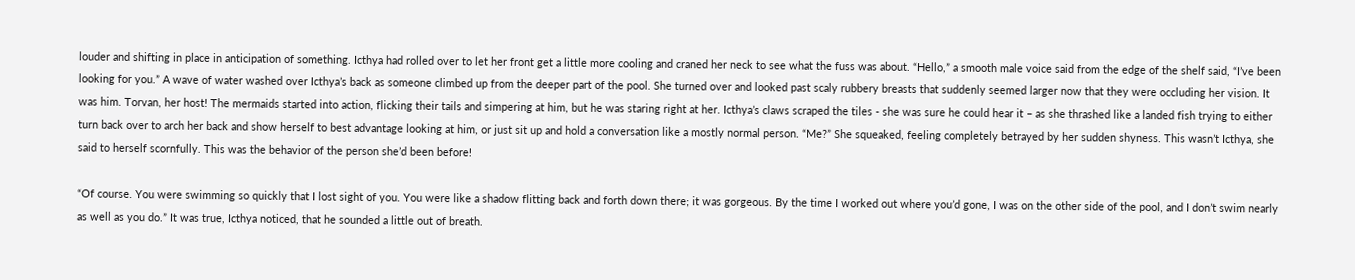louder and shifting in place in anticipation of something. Icthya had rolled over to let her front get a little more cooling and craned her neck to see what the fuss was about. “Hello,” a smooth male voice said from the edge of the shelf said, “I’ve been looking for you.” A wave of water washed over Icthya’s back as someone climbed up from the deeper part of the pool. She turned over and looked past scaly rubbery breasts that suddenly seemed larger now that they were occluding her vision. It was him. Torvan, her host! The mermaids started into action, flicking their tails and simpering at him, but he was staring right at her. Icthya’s claws scraped the tiles - she was sure he could hear it – as she thrashed like a landed fish trying to either turn back over to arch her back and show herself to best advantage looking at him, or just sit up and hold a conversation like a mostly normal person. “Me?” She squeaked, feeling completely betrayed by her sudden shyness. This wasn’t Icthya, she said to herself scornfully. This was the behavior of the person she’d been before!

“Of course. You were swimming so quickly that I lost sight of you. You were like a shadow flitting back and forth down there; it was gorgeous. By the time I worked out where you’d gone, I was on the other side of the pool, and I don’t swim nearly as well as you do.” It was true, Icthya noticed, that he sounded a little out of breath.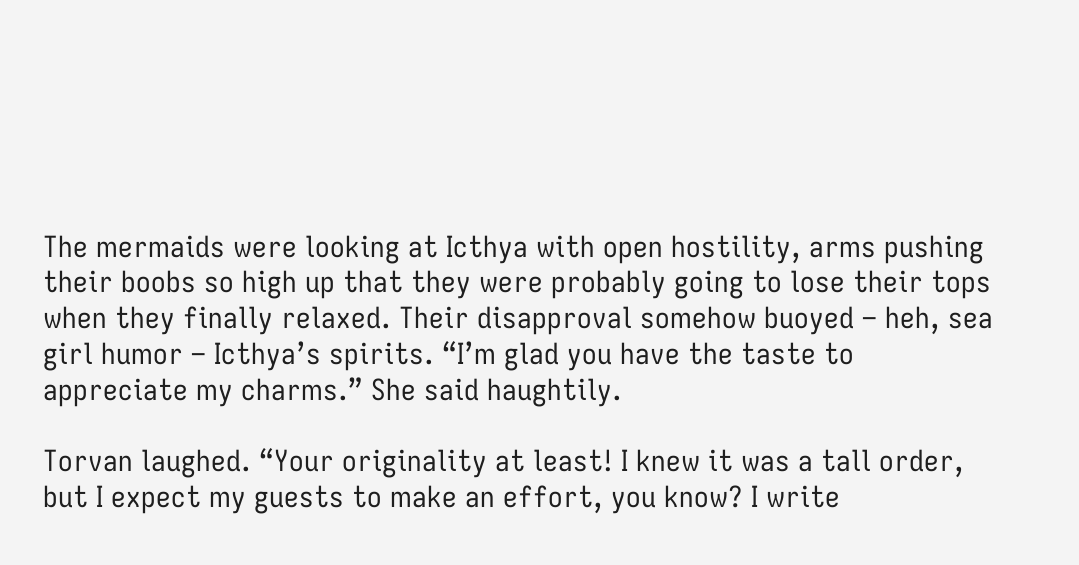The mermaids were looking at Icthya with open hostility, arms pushing their boobs so high up that they were probably going to lose their tops when they finally relaxed. Their disapproval somehow buoyed – heh, sea girl humor – Icthya’s spirits. “I’m glad you have the taste to appreciate my charms.” She said haughtily.

Torvan laughed. “Your originality at least! I knew it was a tall order, but I expect my guests to make an effort, you know? I write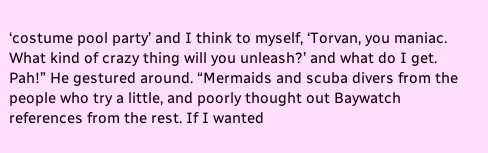‘costume pool party’ and I think to myself, ‘Torvan, you maniac. What kind of crazy thing will you unleash?’ and what do I get. Pah!” He gestured around. “Mermaids and scuba divers from the people who try a little, and poorly thought out Baywatch references from the rest. If I wanted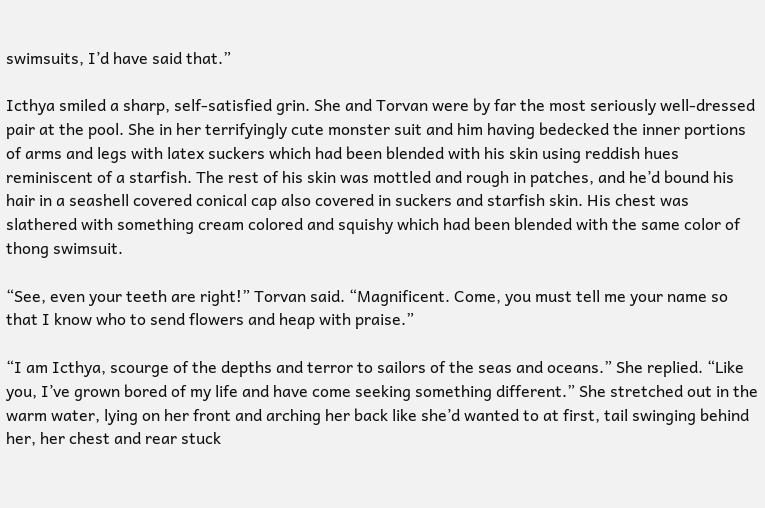swimsuits, I’d have said that.”

Icthya smiled a sharp, self-satisfied grin. She and Torvan were by far the most seriously well-dressed pair at the pool. She in her terrifyingly cute monster suit and him having bedecked the inner portions of arms and legs with latex suckers which had been blended with his skin using reddish hues reminiscent of a starfish. The rest of his skin was mottled and rough in patches, and he’d bound his hair in a seashell covered conical cap also covered in suckers and starfish skin. His chest was slathered with something cream colored and squishy which had been blended with the same color of thong swimsuit.

“See, even your teeth are right!” Torvan said. “Magnificent. Come, you must tell me your name so that I know who to send flowers and heap with praise.”

“I am Icthya, scourge of the depths and terror to sailors of the seas and oceans.” She replied. “Like you, I’ve grown bored of my life and have come seeking something different.” She stretched out in the warm water, lying on her front and arching her back like she’d wanted to at first, tail swinging behind her, her chest and rear stuck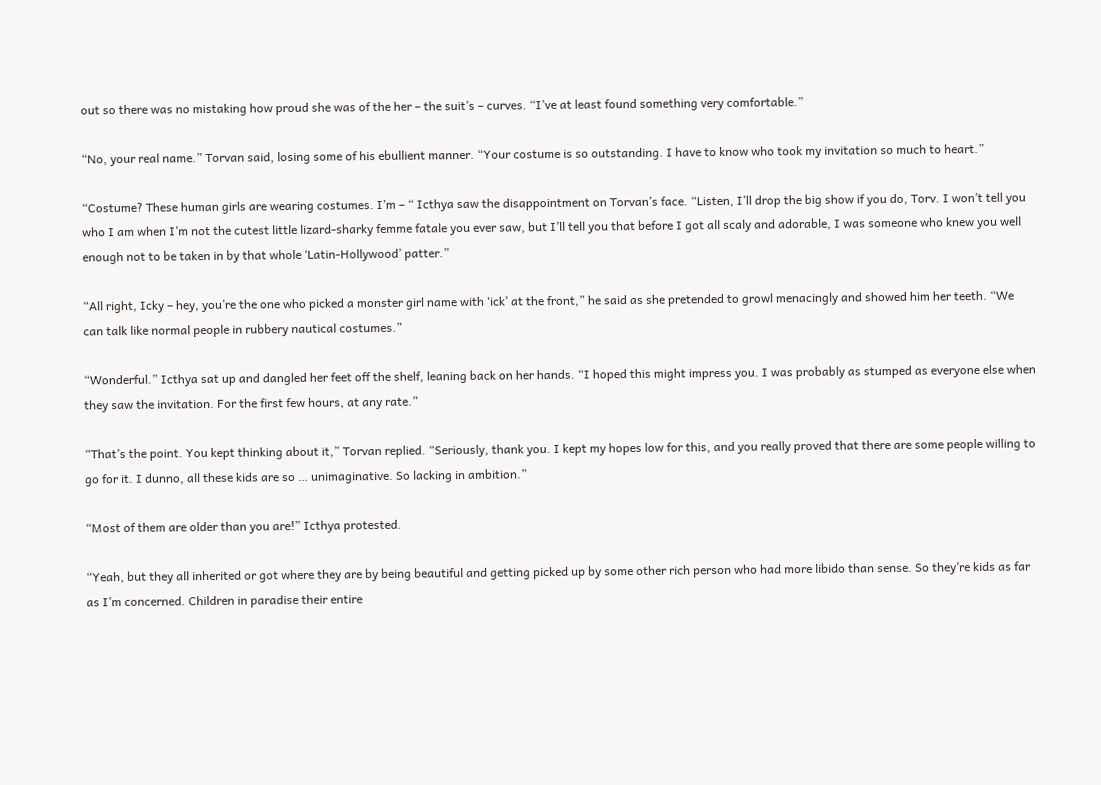out so there was no mistaking how proud she was of the her – the suit’s – curves. “I’ve at least found something very comfortable.”

“No, your real name.” Torvan said, losing some of his ebullient manner. “Your costume is so outstanding. I have to know who took my invitation so much to heart.”

“Costume? These human girls are wearing costumes. I’m – “ Icthya saw the disappointment on Torvan’s face. “Listen, I’ll drop the big show if you do, Torv. I won’t tell you who I am when I’m not the cutest little lizard-sharky femme fatale you ever saw, but I’ll tell you that before I got all scaly and adorable, I was someone who knew you well enough not to be taken in by that whole ‘Latin-Hollywood’ patter.”

“All right, Icky – hey, you’re the one who picked a monster girl name with ‘ick’ at the front,” he said as she pretended to growl menacingly and showed him her teeth. “We can talk like normal people in rubbery nautical costumes.”

“Wonderful.” Icthya sat up and dangled her feet off the shelf, leaning back on her hands. “I hoped this might impress you. I was probably as stumped as everyone else when they saw the invitation. For the first few hours, at any rate.”

“That’s the point. You kept thinking about it,” Torvan replied. “Seriously, thank you. I kept my hopes low for this, and you really proved that there are some people willing to go for it. I dunno, all these kids are so … unimaginative. So lacking in ambition.”

“Most of them are older than you are!” Icthya protested.

“Yeah, but they all inherited or got where they are by being beautiful and getting picked up by some other rich person who had more libido than sense. So they’re kids as far as I’m concerned. Children in paradise their entire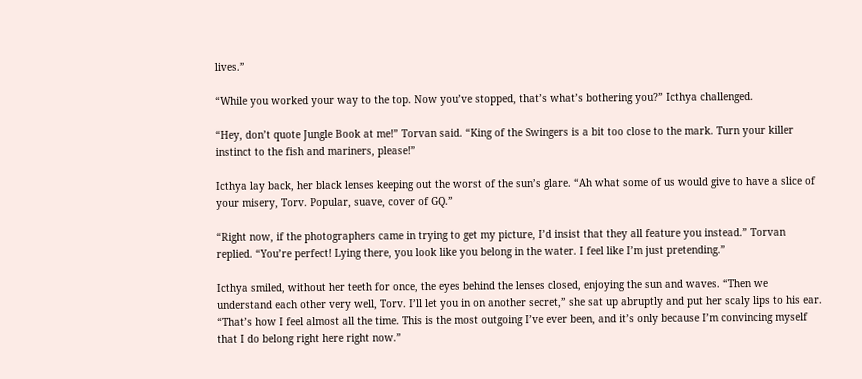lives.”

“While you worked your way to the top. Now you’ve stopped, that’s what’s bothering you?” Icthya challenged.

“Hey, don’t quote Jungle Book at me!” Torvan said. “King of the Swingers is a bit too close to the mark. Turn your killer instinct to the fish and mariners, please!”

Icthya lay back, her black lenses keeping out the worst of the sun’s glare. “Ah what some of us would give to have a slice of your misery, Torv. Popular, suave, cover of GQ.”

“Right now, if the photographers came in trying to get my picture, I’d insist that they all feature you instead.” Torvan replied. “You’re perfect! Lying there, you look like you belong in the water. I feel like I’m just pretending.”

Icthya smiled, without her teeth for once, the eyes behind the lenses closed, enjoying the sun and waves. “Then we understand each other very well, Torv. I’ll let you in on another secret,” she sat up abruptly and put her scaly lips to his ear. “That’s how I feel almost all the time. This is the most outgoing I’ve ever been, and it’s only because I’m convincing myself that I do belong right here right now.”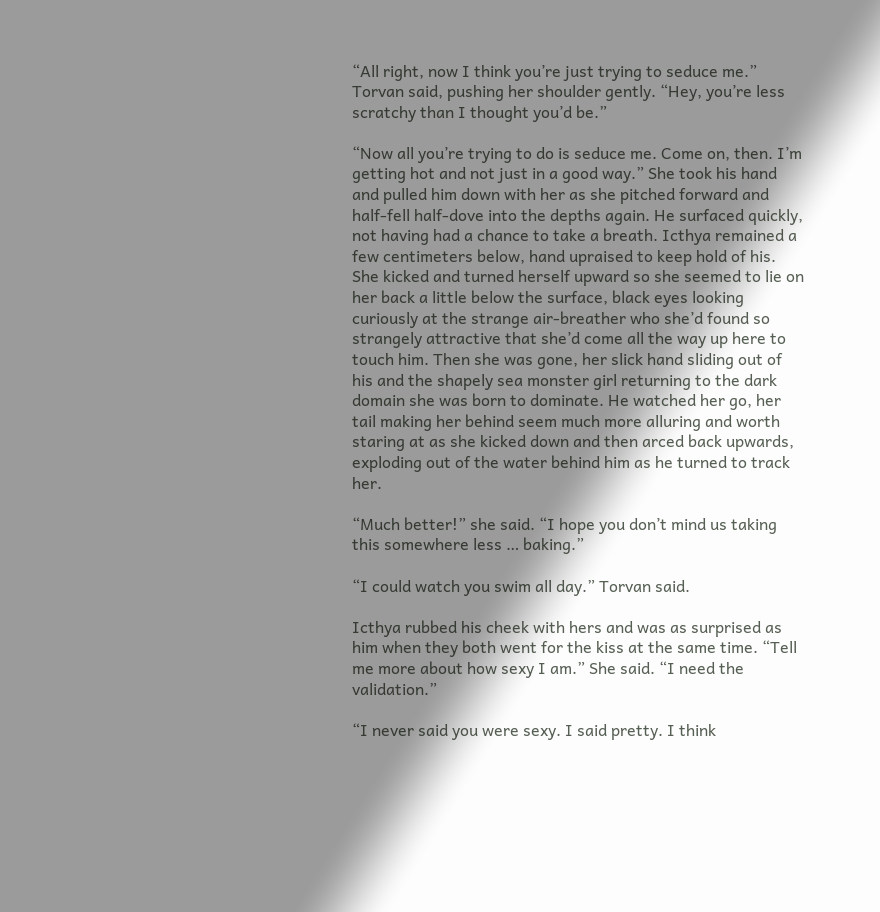“All right, now I think you’re just trying to seduce me.” Torvan said, pushing her shoulder gently. “Hey, you’re less scratchy than I thought you’d be.”

“Now all you’re trying to do is seduce me. Come on, then. I’m getting hot and not just in a good way.” She took his hand and pulled him down with her as she pitched forward and half-fell half-dove into the depths again. He surfaced quickly, not having had a chance to take a breath. Icthya remained a few centimeters below, hand upraised to keep hold of his. She kicked and turned herself upward so she seemed to lie on her back a little below the surface, black eyes looking curiously at the strange air-breather who she’d found so strangely attractive that she’d come all the way up here to touch him. Then she was gone, her slick hand sliding out of his and the shapely sea monster girl returning to the dark domain she was born to dominate. He watched her go, her tail making her behind seem much more alluring and worth staring at as she kicked down and then arced back upwards, exploding out of the water behind him as he turned to track her.

“Much better!” she said. “I hope you don’t mind us taking this somewhere less … baking.”

“I could watch you swim all day.” Torvan said.

Icthya rubbed his cheek with hers and was as surprised as him when they both went for the kiss at the same time. “Tell me more about how sexy I am.” She said. “I need the validation.”

“I never said you were sexy. I said pretty. I think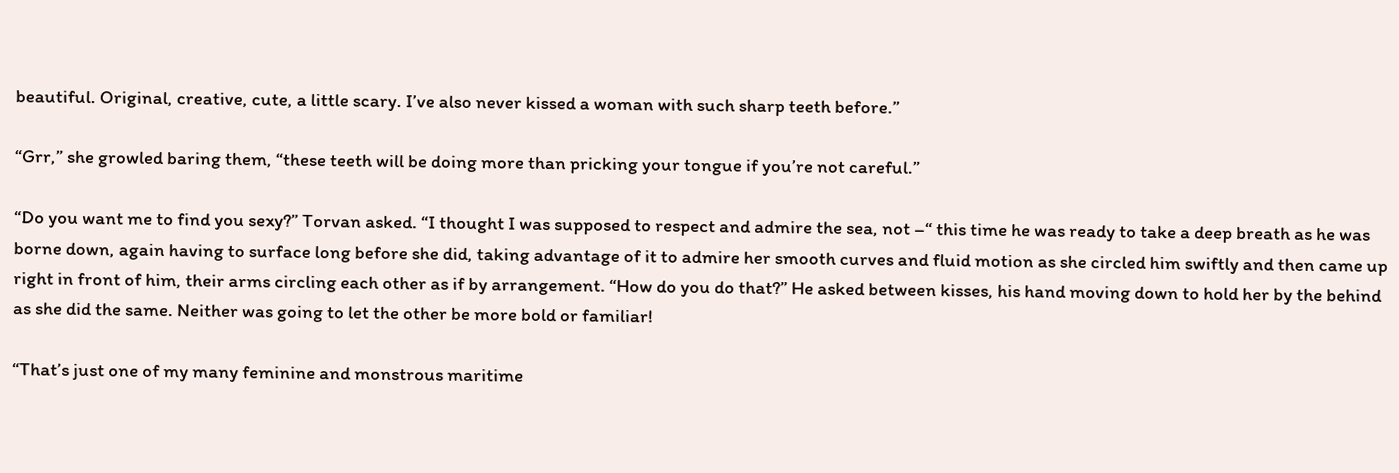beautiful. Original, creative, cute, a little scary. I’ve also never kissed a woman with such sharp teeth before.”

“Grr,” she growled baring them, “these teeth will be doing more than pricking your tongue if you’re not careful.”

“Do you want me to find you sexy?” Torvan asked. “I thought I was supposed to respect and admire the sea, not –“ this time he was ready to take a deep breath as he was borne down, again having to surface long before she did, taking advantage of it to admire her smooth curves and fluid motion as she circled him swiftly and then came up right in front of him, their arms circling each other as if by arrangement. “How do you do that?” He asked between kisses, his hand moving down to hold her by the behind as she did the same. Neither was going to let the other be more bold or familiar!

“That’s just one of my many feminine and monstrous maritime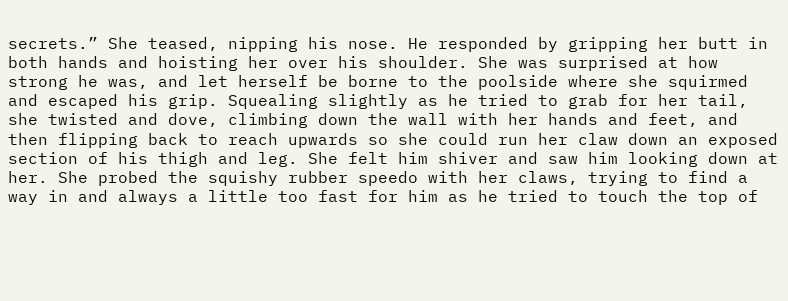secrets.” She teased, nipping his nose. He responded by gripping her butt in both hands and hoisting her over his shoulder. She was surprised at how strong he was, and let herself be borne to the poolside where she squirmed and escaped his grip. Squealing slightly as he tried to grab for her tail, she twisted and dove, climbing down the wall with her hands and feet, and then flipping back to reach upwards so she could run her claw down an exposed section of his thigh and leg. She felt him shiver and saw him looking down at her. She probed the squishy rubber speedo with her claws, trying to find a way in and always a little too fast for him as he tried to touch the top of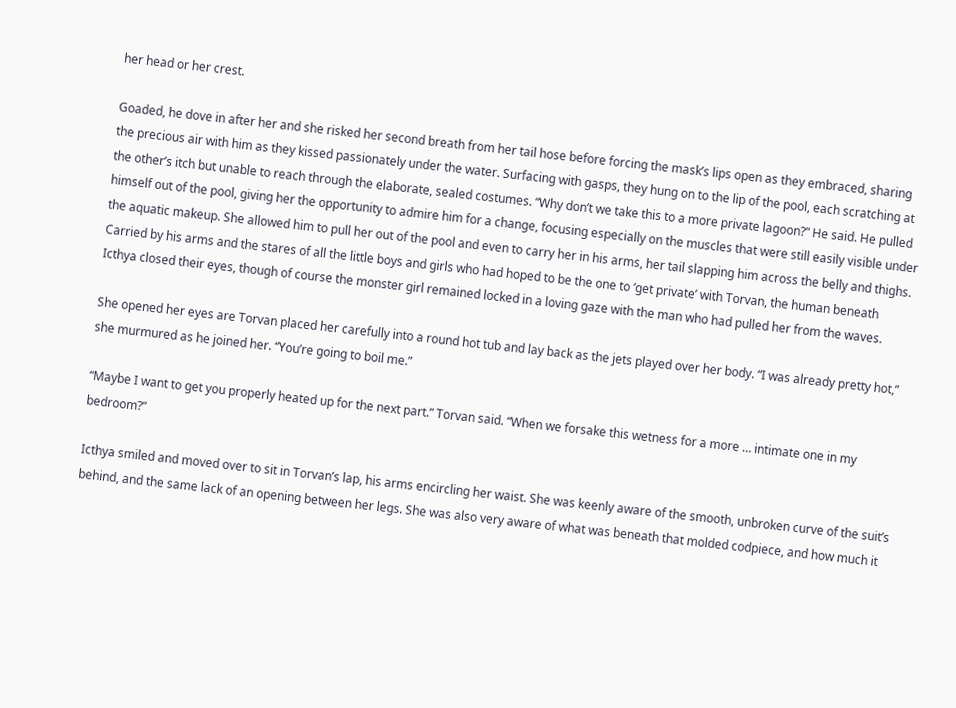her head or her crest.

Goaded, he dove in after her and she risked her second breath from her tail hose before forcing the mask’s lips open as they embraced, sharing the precious air with him as they kissed passionately under the water. Surfacing with gasps, they hung on to the lip of the pool, each scratching at the other’s itch but unable to reach through the elaborate, sealed costumes. “Why don’t we take this to a more private lagoon?” He said. He pulled himself out of the pool, giving her the opportunity to admire him for a change, focusing especially on the muscles that were still easily visible under the aquatic makeup. She allowed him to pull her out of the pool and even to carry her in his arms, her tail slapping him across the belly and thighs. Carried by his arms and the stares of all the little boys and girls who had hoped to be the one to ‘get private’ with Torvan, the human beneath Icthya closed their eyes, though of course the monster girl remained locked in a loving gaze with the man who had pulled her from the waves.

She opened her eyes are Torvan placed her carefully into a round hot tub and lay back as the jets played over her body. “I was already pretty hot,” she murmured as he joined her. “You’re going to boil me.”

“Maybe I want to get you properly heated up for the next part.” Torvan said. “When we forsake this wetness for a more … intimate one in my bedroom?”

Icthya smiled and moved over to sit in Torvan’s lap, his arms encircling her waist. She was keenly aware of the smooth, unbroken curve of the suit’s behind, and the same lack of an opening between her legs. She was also very aware of what was beneath that molded codpiece, and how much it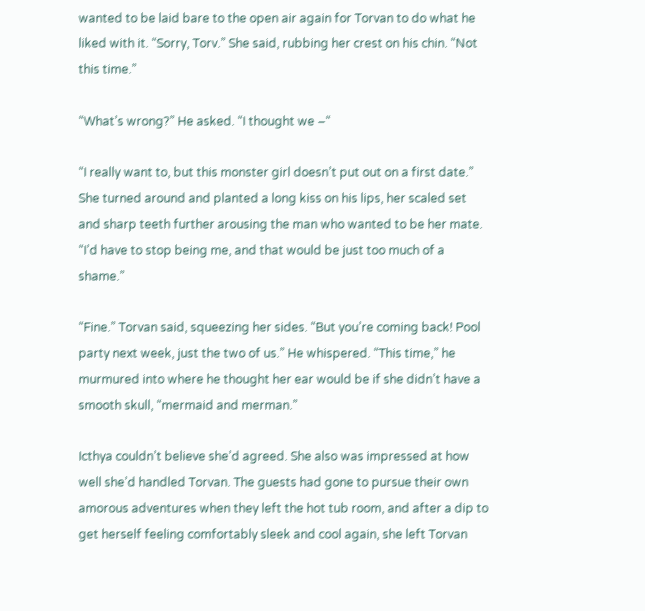wanted to be laid bare to the open air again for Torvan to do what he liked with it. “Sorry, Torv.” She said, rubbing her crest on his chin. “Not this time.”

“What’s wrong?” He asked. “I thought we –“

“I really want to, but this monster girl doesn’t put out on a first date.” She turned around and planted a long kiss on his lips, her scaled set and sharp teeth further arousing the man who wanted to be her mate. “I’d have to stop being me, and that would be just too much of a shame.”

“Fine.” Torvan said, squeezing her sides. “But you’re coming back! Pool party next week, just the two of us.” He whispered. “This time,” he murmured into where he thought her ear would be if she didn’t have a smooth skull, “mermaid and merman.”

Icthya couldn’t believe she’d agreed. She also was impressed at how well she’d handled Torvan. The guests had gone to pursue their own amorous adventures when they left the hot tub room, and after a dip to get herself feeling comfortably sleek and cool again, she left Torvan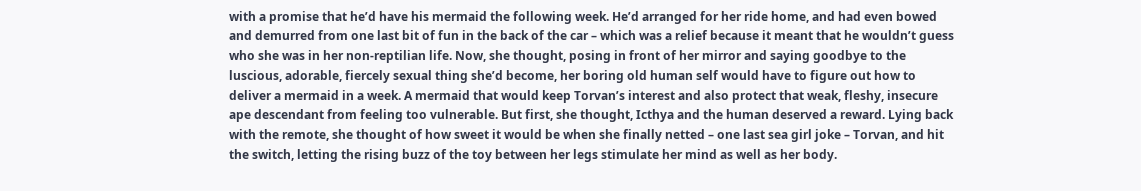with a promise that he’d have his mermaid the following week. He’d arranged for her ride home, and had even bowed and demurred from one last bit of fun in the back of the car – which was a relief because it meant that he wouldn’t guess who she was in her non-reptilian life. Now, she thought, posing in front of her mirror and saying goodbye to the luscious, adorable, fiercely sexual thing she’d become, her boring old human self would have to figure out how to deliver a mermaid in a week. A mermaid that would keep Torvan’s interest and also protect that weak, fleshy, insecure ape descendant from feeling too vulnerable. But first, she thought, Icthya and the human deserved a reward. Lying back with the remote, she thought of how sweet it would be when she finally netted – one last sea girl joke – Torvan, and hit the switch, letting the rising buzz of the toy between her legs stimulate her mind as well as her body.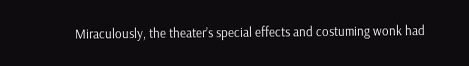Miraculously, the theater’s special effects and costuming wonk had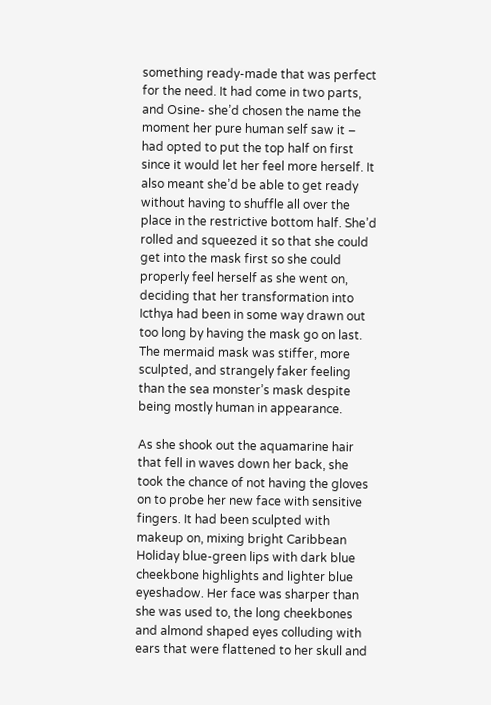something ready-made that was perfect for the need. It had come in two parts, and Osine- she’d chosen the name the moment her pure human self saw it – had opted to put the top half on first since it would let her feel more herself. It also meant she’d be able to get ready without having to shuffle all over the place in the restrictive bottom half. She’d rolled and squeezed it so that she could get into the mask first so she could properly feel herself as she went on, deciding that her transformation into Icthya had been in some way drawn out too long by having the mask go on last. The mermaid mask was stiffer, more sculpted, and strangely faker feeling than the sea monster’s mask despite being mostly human in appearance.

As she shook out the aquamarine hair that fell in waves down her back, she took the chance of not having the gloves on to probe her new face with sensitive fingers. It had been sculpted with makeup on, mixing bright Caribbean Holiday blue-green lips with dark blue cheekbone highlights and lighter blue eyeshadow. Her face was sharper than she was used to, the long cheekbones and almond shaped eyes colluding with ears that were flattened to her skull and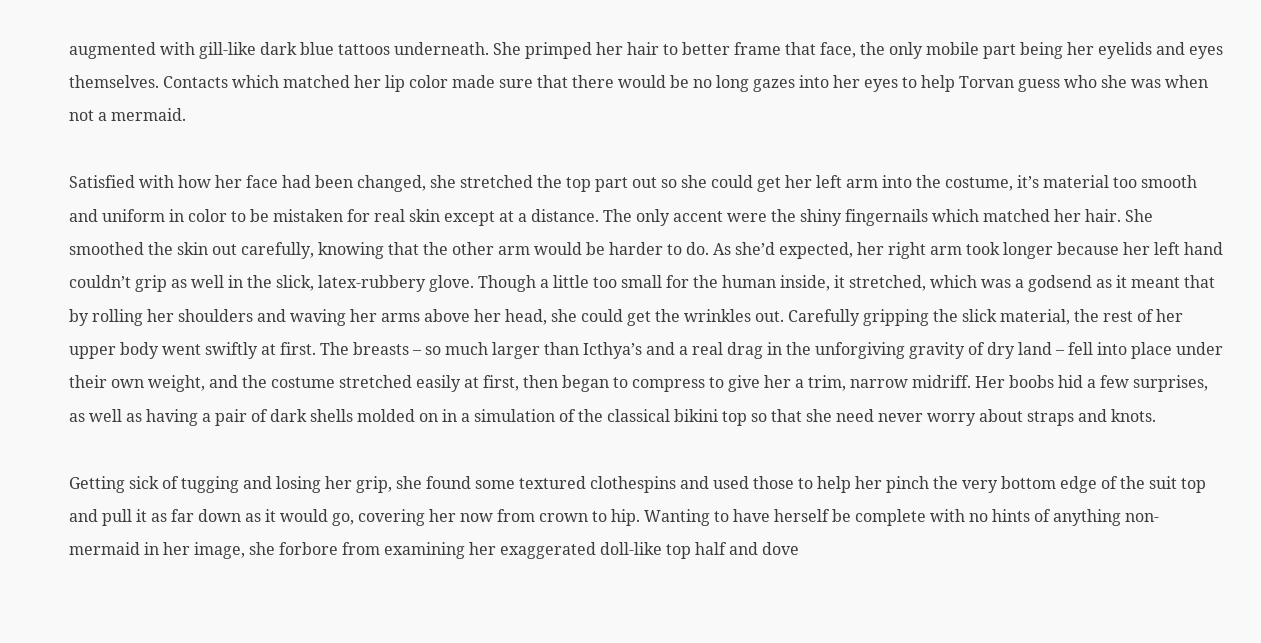augmented with gill-like dark blue tattoos underneath. She primped her hair to better frame that face, the only mobile part being her eyelids and eyes themselves. Contacts which matched her lip color made sure that there would be no long gazes into her eyes to help Torvan guess who she was when not a mermaid.

Satisfied with how her face had been changed, she stretched the top part out so she could get her left arm into the costume, it’s material too smooth and uniform in color to be mistaken for real skin except at a distance. The only accent were the shiny fingernails which matched her hair. She smoothed the skin out carefully, knowing that the other arm would be harder to do. As she’d expected, her right arm took longer because her left hand couldn’t grip as well in the slick, latex-rubbery glove. Though a little too small for the human inside, it stretched, which was a godsend as it meant that by rolling her shoulders and waving her arms above her head, she could get the wrinkles out. Carefully gripping the slick material, the rest of her upper body went swiftly at first. The breasts – so much larger than Icthya’s and a real drag in the unforgiving gravity of dry land – fell into place under their own weight, and the costume stretched easily at first, then began to compress to give her a trim, narrow midriff. Her boobs hid a few surprises, as well as having a pair of dark shells molded on in a simulation of the classical bikini top so that she need never worry about straps and knots.

Getting sick of tugging and losing her grip, she found some textured clothespins and used those to help her pinch the very bottom edge of the suit top and pull it as far down as it would go, covering her now from crown to hip. Wanting to have herself be complete with no hints of anything non-mermaid in her image, she forbore from examining her exaggerated doll-like top half and dove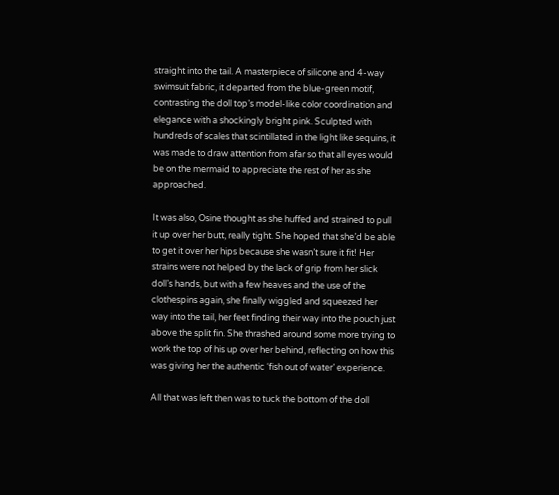straight into the tail. A masterpiece of silicone and 4-way swimsuit fabric, it departed from the blue-green motif, contrasting the doll top’s model-like color coordination and elegance with a shockingly bright pink. Sculpted with hundreds of scales that scintillated in the light like sequins, it was made to draw attention from afar so that all eyes would be on the mermaid to appreciate the rest of her as she approached.

It was also, Osine thought as she huffed and strained to pull it up over her butt, really tight. She hoped that she’d be able to get it over her hips because she wasn’t sure it fit! Her strains were not helped by the lack of grip from her slick doll’s hands, but with a few heaves and the use of the clothespins again, she finally wiggled and squeezed her way into the tail, her feet finding their way into the pouch just above the split fin. She thrashed around some more trying to work the top of his up over her behind, reflecting on how this was giving her the authentic ‘fish out of water’ experience.

All that was left then was to tuck the bottom of the doll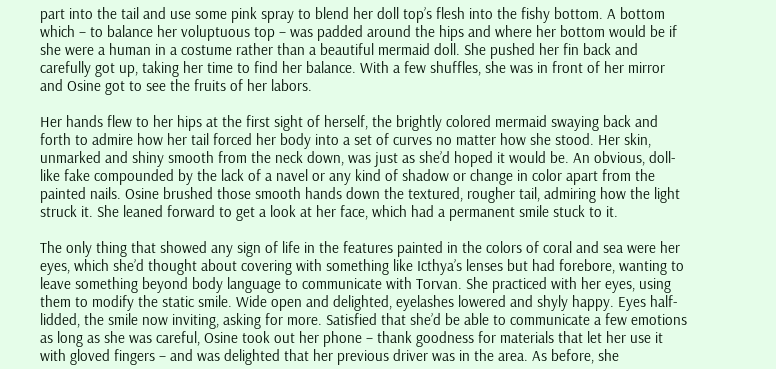part into the tail and use some pink spray to blend her doll top’s flesh into the fishy bottom. A bottom which – to balance her voluptuous top – was padded around the hips and where her bottom would be if she were a human in a costume rather than a beautiful mermaid doll. She pushed her fin back and carefully got up, taking her time to find her balance. With a few shuffles, she was in front of her mirror and Osine got to see the fruits of her labors.

Her hands flew to her hips at the first sight of herself, the brightly colored mermaid swaying back and forth to admire how her tail forced her body into a set of curves no matter how she stood. Her skin, unmarked and shiny smooth from the neck down, was just as she’d hoped it would be. An obvious, doll-like fake compounded by the lack of a navel or any kind of shadow or change in color apart from the painted nails. Osine brushed those smooth hands down the textured, rougher tail, admiring how the light struck it. She leaned forward to get a look at her face, which had a permanent smile stuck to it.

The only thing that showed any sign of life in the features painted in the colors of coral and sea were her eyes, which she’d thought about covering with something like Icthya’s lenses but had forebore, wanting to leave something beyond body language to communicate with Torvan. She practiced with her eyes, using them to modify the static smile. Wide open and delighted, eyelashes lowered and shyly happy. Eyes half-lidded, the smile now inviting, asking for more. Satisfied that she’d be able to communicate a few emotions as long as she was careful, Osine took out her phone – thank goodness for materials that let her use it with gloved fingers – and was delighted that her previous driver was in the area. As before, she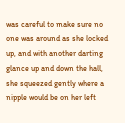was careful to make sure no one was around as she locked up, and with another darting glance up and down the hall, she squeezed gently where a nipple would be on her left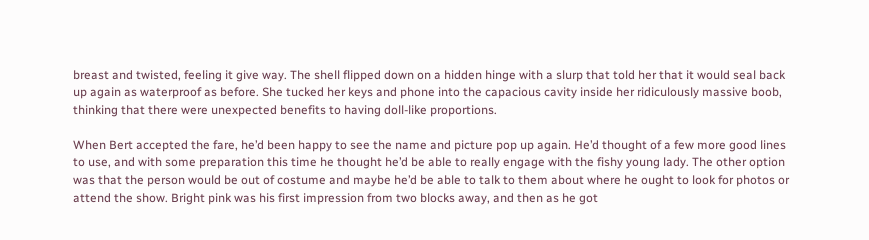breast and twisted, feeling it give way. The shell flipped down on a hidden hinge with a slurp that told her that it would seal back up again as waterproof as before. She tucked her keys and phone into the capacious cavity inside her ridiculously massive boob, thinking that there were unexpected benefits to having doll-like proportions.

When Bert accepted the fare, he’d been happy to see the name and picture pop up again. He’d thought of a few more good lines to use, and with some preparation this time he thought he’d be able to really engage with the fishy young lady. The other option was that the person would be out of costume and maybe he’d be able to talk to them about where he ought to look for photos or attend the show. Bright pink was his first impression from two blocks away, and then as he got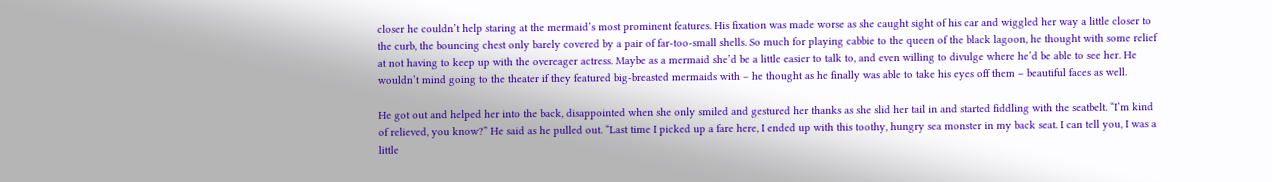closer he couldn’t help staring at the mermaid’s most prominent features. His fixation was made worse as she caught sight of his car and wiggled her way a little closer to the curb, the bouncing chest only barely covered by a pair of far-too-small shells. So much for playing cabbie to the queen of the black lagoon, he thought with some relief at not having to keep up with the overeager actress. Maybe as a mermaid she’d be a little easier to talk to, and even willing to divulge where he’d be able to see her. He wouldn’t mind going to the theater if they featured big-breasted mermaids with – he thought as he finally was able to take his eyes off them – beautiful faces as well.

He got out and helped her into the back, disappointed when she only smiled and gestured her thanks as she slid her tail in and started fiddling with the seatbelt. “I’m kind of relieved, you know?” He said as he pulled out. “Last time I picked up a fare here, I ended up with this toothy, hungry sea monster in my back seat. I can tell you, I was a little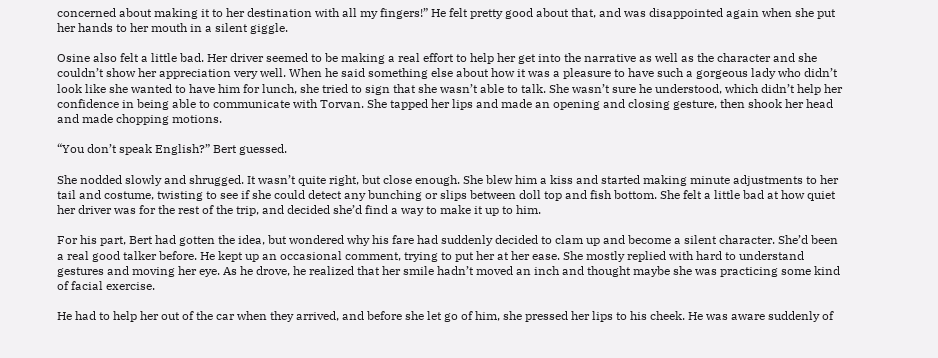concerned about making it to her destination with all my fingers!” He felt pretty good about that, and was disappointed again when she put her hands to her mouth in a silent giggle.

Osine also felt a little bad. Her driver seemed to be making a real effort to help her get into the narrative as well as the character and she couldn’t show her appreciation very well. When he said something else about how it was a pleasure to have such a gorgeous lady who didn’t look like she wanted to have him for lunch, she tried to sign that she wasn’t able to talk. She wasn’t sure he understood, which didn’t help her confidence in being able to communicate with Torvan. She tapped her lips and made an opening and closing gesture, then shook her head and made chopping motions.

“You don’t speak English?” Bert guessed.

She nodded slowly and shrugged. It wasn’t quite right, but close enough. She blew him a kiss and started making minute adjustments to her tail and costume, twisting to see if she could detect any bunching or slips between doll top and fish bottom. She felt a little bad at how quiet her driver was for the rest of the trip, and decided she’d find a way to make it up to him.

For his part, Bert had gotten the idea, but wondered why his fare had suddenly decided to clam up and become a silent character. She’d been a real good talker before. He kept up an occasional comment, trying to put her at her ease. She mostly replied with hard to understand gestures and moving her eye. As he drove, he realized that her smile hadn’t moved an inch and thought maybe she was practicing some kind of facial exercise.

He had to help her out of the car when they arrived, and before she let go of him, she pressed her lips to his cheek. He was aware suddenly of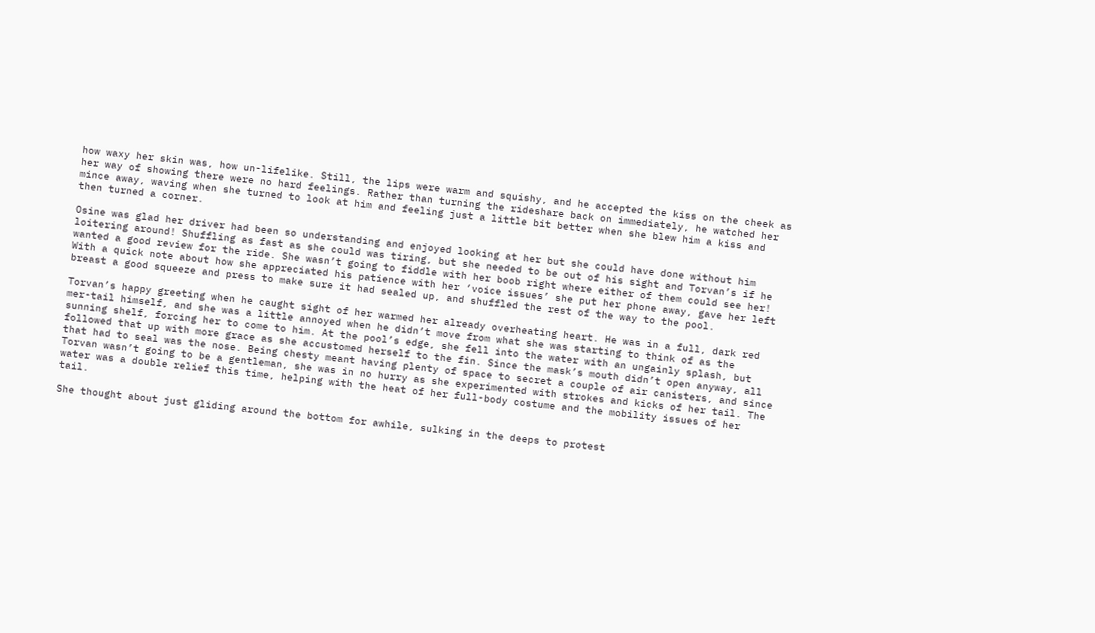how waxy her skin was, how un-lifelike. Still, the lips were warm and squishy, and he accepted the kiss on the cheek as her way of showing there were no hard feelings. Rather than turning the rideshare back on immediately, he watched her mince away, waving when she turned to look at him and feeling just a little bit better when she blew him a kiss and then turned a corner.

Osine was glad her driver had been so understanding and enjoyed looking at her but she could have done without him loitering around! Shuffling as fast as she could was tiring, but she needed to be out of his sight and Torvan’s if he wanted a good review for the ride. She wasn’t going to fiddle with her boob right where either of them could see her! With a quick note about how she appreciated his patience with her ‘voice issues’ she put her phone away, gave her left breast a good squeeze and press to make sure it had sealed up, and shuffled the rest of the way to the pool.

Torvan’s happy greeting when he caught sight of her warmed her already overheating heart. He was in a full, dark red mer-tail himself, and she was a little annoyed when he didn’t move from what she was starting to think of as the sunning shelf, forcing her to come to him. At the pool’s edge, she fell into the water with an ungainly splash, but followed that up with more grace as she accustomed herself to the fin. Since the mask’s mouth didn’t open anyway, all that had to seal was the nose. Being chesty meant having plenty of space to secret a couple of air canisters, and since Torvan wasn’t going to be a gentleman, she was in no hurry as she experimented with strokes and kicks of her tail. The water was a double relief this time, helping with the heat of her full-body costume and the mobility issues of her tail.

She thought about just gliding around the bottom for awhile, sulking in the deeps to protest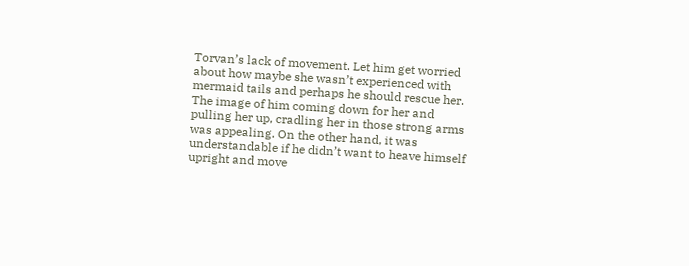Torvan’s lack of movement. Let him get worried about how maybe she wasn’t experienced with mermaid tails and perhaps he should rescue her. The image of him coming down for her and pulling her up, cradling her in those strong arms was appealing. On the other hand, it was understandable if he didn’t want to heave himself upright and move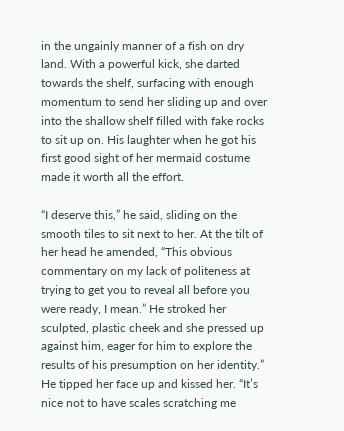in the ungainly manner of a fish on dry land. With a powerful kick, she darted towards the shelf, surfacing with enough momentum to send her sliding up and over into the shallow shelf filled with fake rocks to sit up on. His laughter when he got his first good sight of her mermaid costume made it worth all the effort.

“I deserve this,” he said, sliding on the smooth tiles to sit next to her. At the tilt of her head he amended, “This obvious commentary on my lack of politeness at trying to get you to reveal all before you were ready, I mean.” He stroked her sculpted, plastic cheek and she pressed up against him, eager for him to explore the results of his presumption on her identity.” He tipped her face up and kissed her. “It’s nice not to have scales scratching me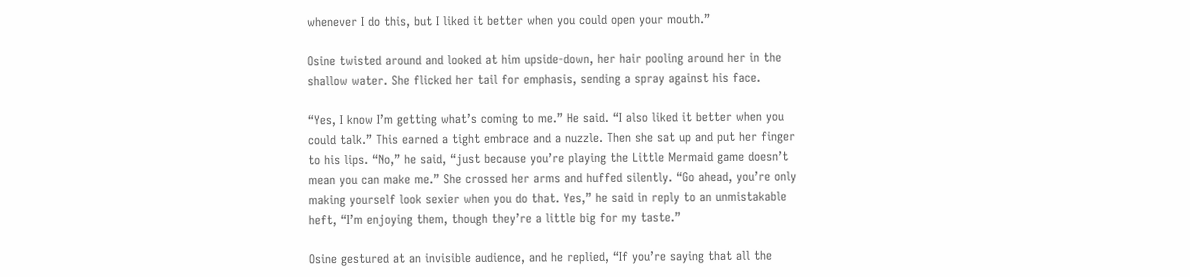whenever I do this, but I liked it better when you could open your mouth.”

Osine twisted around and looked at him upside-down, her hair pooling around her in the shallow water. She flicked her tail for emphasis, sending a spray against his face.

“Yes, I know I’m getting what’s coming to me.” He said. “I also liked it better when you could talk.” This earned a tight embrace and a nuzzle. Then she sat up and put her finger to his lips. “No,” he said, “just because you’re playing the Little Mermaid game doesn’t mean you can make me.” She crossed her arms and huffed silently. “Go ahead, you’re only making yourself look sexier when you do that. Yes,” he said in reply to an unmistakable heft, “I’m enjoying them, though they’re a little big for my taste.”

Osine gestured at an invisible audience, and he replied, “If you’re saying that all the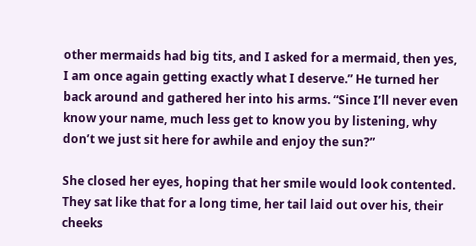other mermaids had big tits, and I asked for a mermaid, then yes, I am once again getting exactly what I deserve.” He turned her back around and gathered her into his arms. “Since I’ll never even know your name, much less get to know you by listening, why don’t we just sit here for awhile and enjoy the sun?”

She closed her eyes, hoping that her smile would look contented. They sat like that for a long time, her tail laid out over his, their cheeks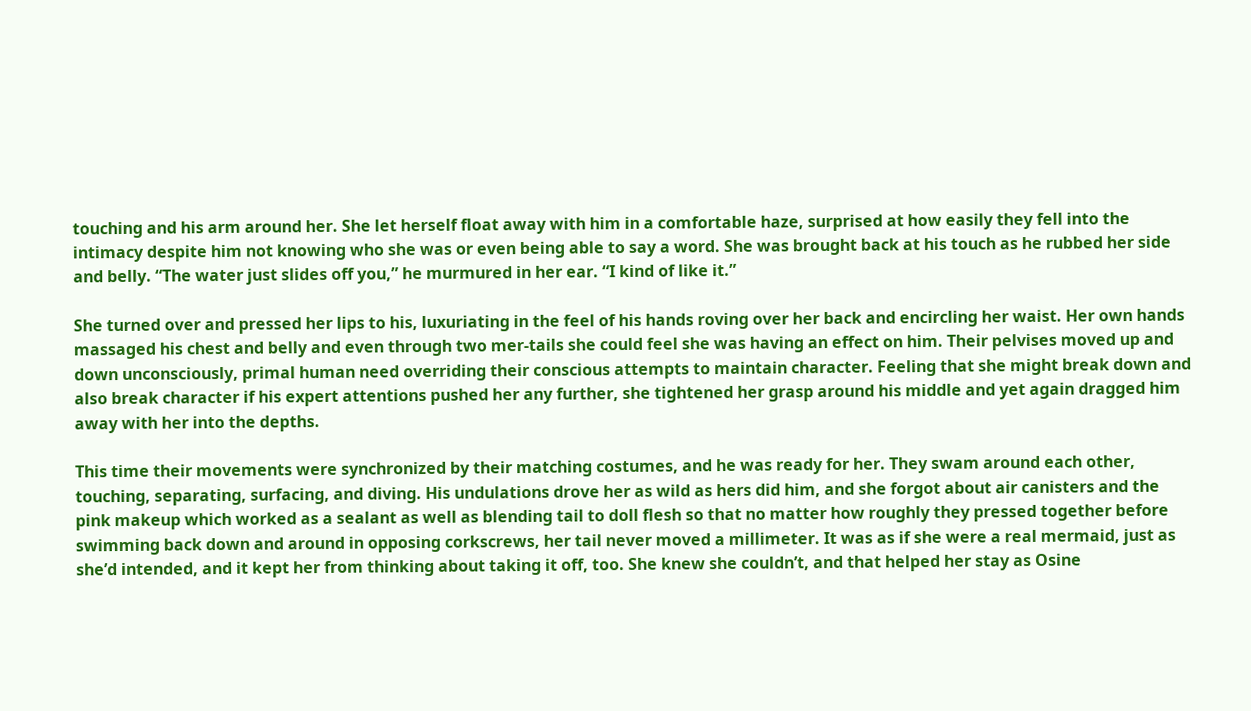touching and his arm around her. She let herself float away with him in a comfortable haze, surprised at how easily they fell into the intimacy despite him not knowing who she was or even being able to say a word. She was brought back at his touch as he rubbed her side and belly. “The water just slides off you,” he murmured in her ear. “I kind of like it.”

She turned over and pressed her lips to his, luxuriating in the feel of his hands roving over her back and encircling her waist. Her own hands massaged his chest and belly and even through two mer-tails she could feel she was having an effect on him. Their pelvises moved up and down unconsciously, primal human need overriding their conscious attempts to maintain character. Feeling that she might break down and also break character if his expert attentions pushed her any further, she tightened her grasp around his middle and yet again dragged him away with her into the depths.

This time their movements were synchronized by their matching costumes, and he was ready for her. They swam around each other, touching, separating, surfacing, and diving. His undulations drove her as wild as hers did him, and she forgot about air canisters and the pink makeup which worked as a sealant as well as blending tail to doll flesh so that no matter how roughly they pressed together before swimming back down and around in opposing corkscrews, her tail never moved a millimeter. It was as if she were a real mermaid, just as she’d intended, and it kept her from thinking about taking it off, too. She knew she couldn’t, and that helped her stay as Osine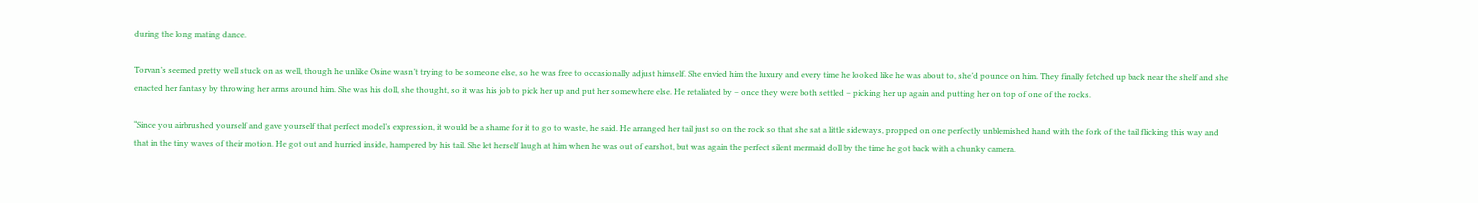during the long mating dance.

Torvan’s seemed pretty well stuck on as well, though he unlike Osine wasn’t trying to be someone else, so he was free to occasionally adjust himself. She envied him the luxury and every time he looked like he was about to, she’d pounce on him. They finally fetched up back near the shelf and she enacted her fantasy by throwing her arms around him. She was his doll, she thought, so it was his job to pick her up and put her somewhere else. He retaliated by – once they were both settled – picking her up again and putting her on top of one of the rocks.

“Since you airbrushed yourself and gave yourself that perfect model’s expression, it would be a shame for it to go to waste, he said. He arranged her tail just so on the rock so that she sat a little sideways, propped on one perfectly unblemished hand with the fork of the tail flicking this way and that in the tiny waves of their motion. He got out and hurried inside, hampered by his tail. She let herself laugh at him when he was out of earshot, but was again the perfect silent mermaid doll by the time he got back with a chunky camera.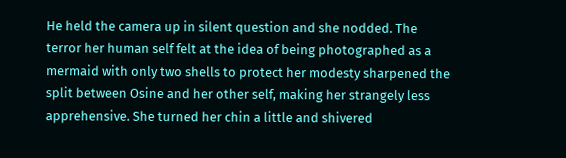He held the camera up in silent question and she nodded. The terror her human self felt at the idea of being photographed as a mermaid with only two shells to protect her modesty sharpened the split between Osine and her other self, making her strangely less apprehensive. She turned her chin a little and shivered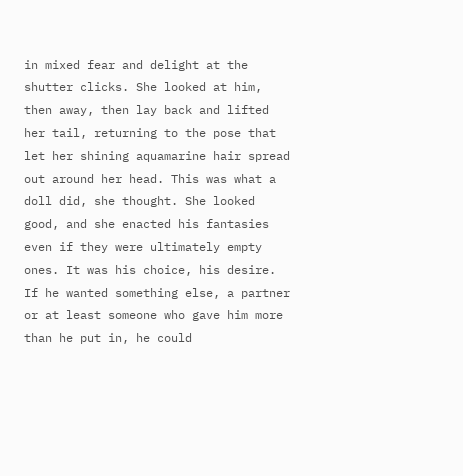in mixed fear and delight at the shutter clicks. She looked at him, then away, then lay back and lifted her tail, returning to the pose that let her shining aquamarine hair spread out around her head. This was what a doll did, she thought. She looked good, and she enacted his fantasies even if they were ultimately empty ones. It was his choice, his desire. If he wanted something else, a partner or at least someone who gave him more than he put in, he could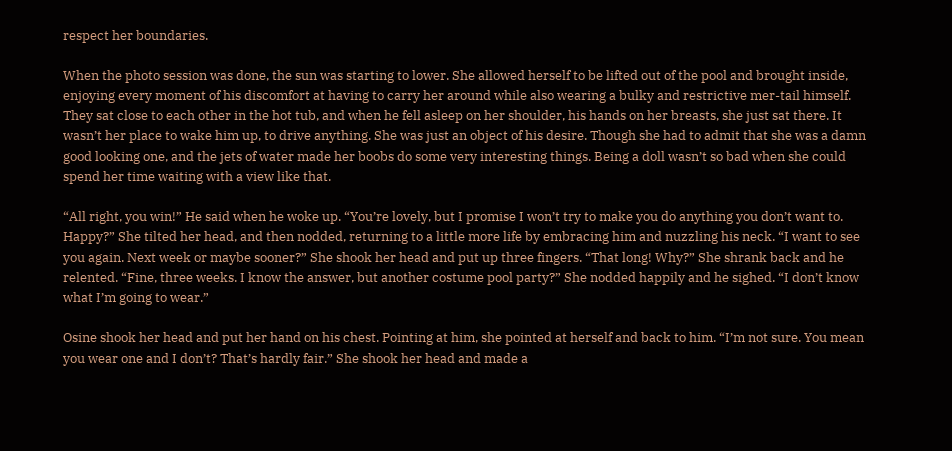respect her boundaries.

When the photo session was done, the sun was starting to lower. She allowed herself to be lifted out of the pool and brought inside, enjoying every moment of his discomfort at having to carry her around while also wearing a bulky and restrictive mer-tail himself. They sat close to each other in the hot tub, and when he fell asleep on her shoulder, his hands on her breasts, she just sat there. It wasn’t her place to wake him up, to drive anything. She was just an object of his desire. Though she had to admit that she was a damn good looking one, and the jets of water made her boobs do some very interesting things. Being a doll wasn’t so bad when she could spend her time waiting with a view like that.

“All right, you win!” He said when he woke up. “You’re lovely, but I promise I won’t try to make you do anything you don’t want to. Happy?” She tilted her head, and then nodded, returning to a little more life by embracing him and nuzzling his neck. “I want to see you again. Next week or maybe sooner?” She shook her head and put up three fingers. “That long! Why?” She shrank back and he relented. “Fine, three weeks. I know the answer, but another costume pool party?” She nodded happily and he sighed. “I don’t know what I’m going to wear.”

Osine shook her head and put her hand on his chest. Pointing at him, she pointed at herself and back to him. “I’m not sure. You mean you wear one and I don’t? That’s hardly fair.” She shook her head and made a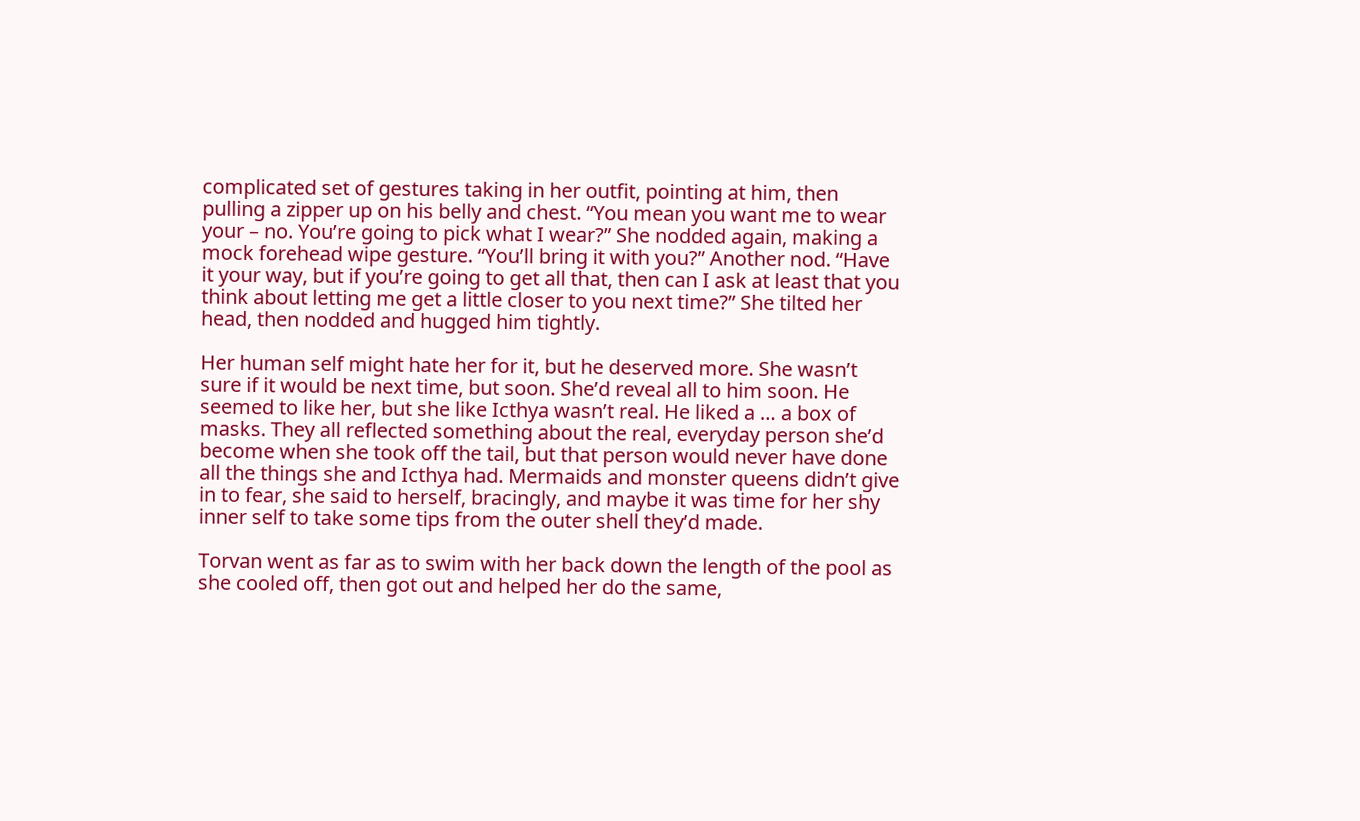complicated set of gestures taking in her outfit, pointing at him, then pulling a zipper up on his belly and chest. “You mean you want me to wear your – no. You’re going to pick what I wear?” She nodded again, making a mock forehead wipe gesture. “You’ll bring it with you?” Another nod. “Have it your way, but if you’re going to get all that, then can I ask at least that you think about letting me get a little closer to you next time?” She tilted her head, then nodded and hugged him tightly.

Her human self might hate her for it, but he deserved more. She wasn’t sure if it would be next time, but soon. She’d reveal all to him soon. He seemed to like her, but she like Icthya wasn’t real. He liked a … a box of masks. They all reflected something about the real, everyday person she’d become when she took off the tail, but that person would never have done all the things she and Icthya had. Mermaids and monster queens didn’t give in to fear, she said to herself, bracingly, and maybe it was time for her shy inner self to take some tips from the outer shell they’d made.

Torvan went as far as to swim with her back down the length of the pool as she cooled off, then got out and helped her do the same,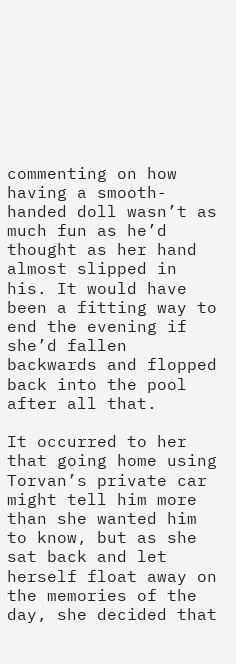commenting on how having a smooth-handed doll wasn’t as much fun as he’d thought as her hand almost slipped in his. It would have been a fitting way to end the evening if she’d fallen backwards and flopped back into the pool after all that.

It occurred to her that going home using Torvan’s private car might tell him more than she wanted him to know, but as she sat back and let herself float away on the memories of the day, she decided that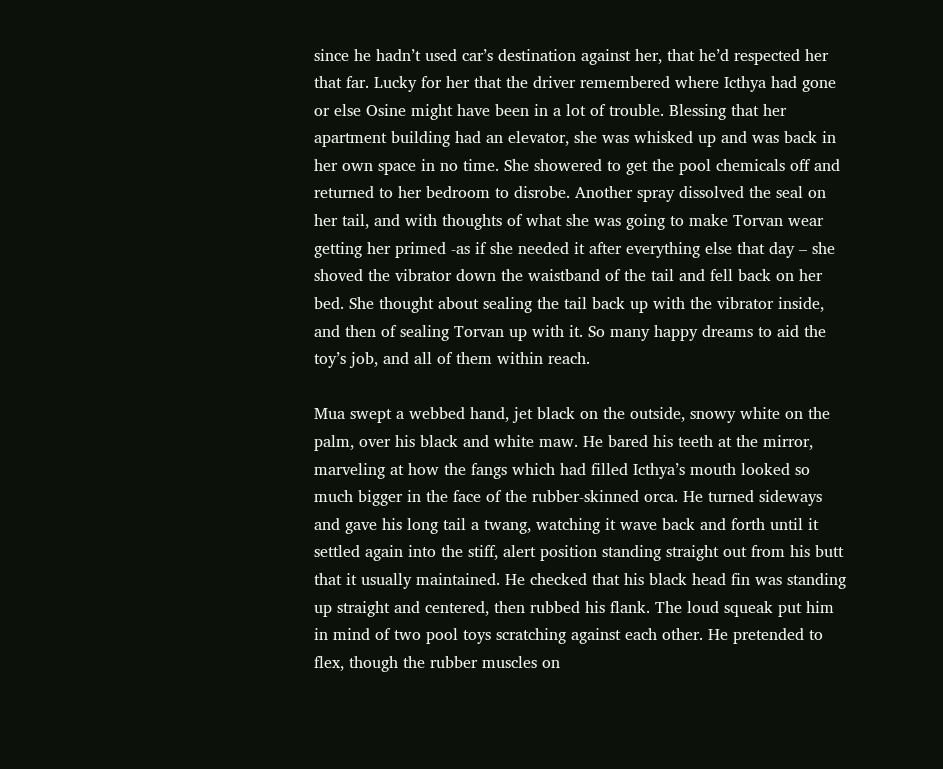since he hadn’t used car’s destination against her, that he’d respected her that far. Lucky for her that the driver remembered where Icthya had gone or else Osine might have been in a lot of trouble. Blessing that her apartment building had an elevator, she was whisked up and was back in her own space in no time. She showered to get the pool chemicals off and returned to her bedroom to disrobe. Another spray dissolved the seal on her tail, and with thoughts of what she was going to make Torvan wear getting her primed -as if she needed it after everything else that day – she shoved the vibrator down the waistband of the tail and fell back on her bed. She thought about sealing the tail back up with the vibrator inside, and then of sealing Torvan up with it. So many happy dreams to aid the toy’s job, and all of them within reach.

Mua swept a webbed hand, jet black on the outside, snowy white on the palm, over his black and white maw. He bared his teeth at the mirror, marveling at how the fangs which had filled Icthya’s mouth looked so much bigger in the face of the rubber-skinned orca. He turned sideways and gave his long tail a twang, watching it wave back and forth until it settled again into the stiff, alert position standing straight out from his butt that it usually maintained. He checked that his black head fin was standing up straight and centered, then rubbed his flank. The loud squeak put him in mind of two pool toys scratching against each other. He pretended to flex, though the rubber muscles on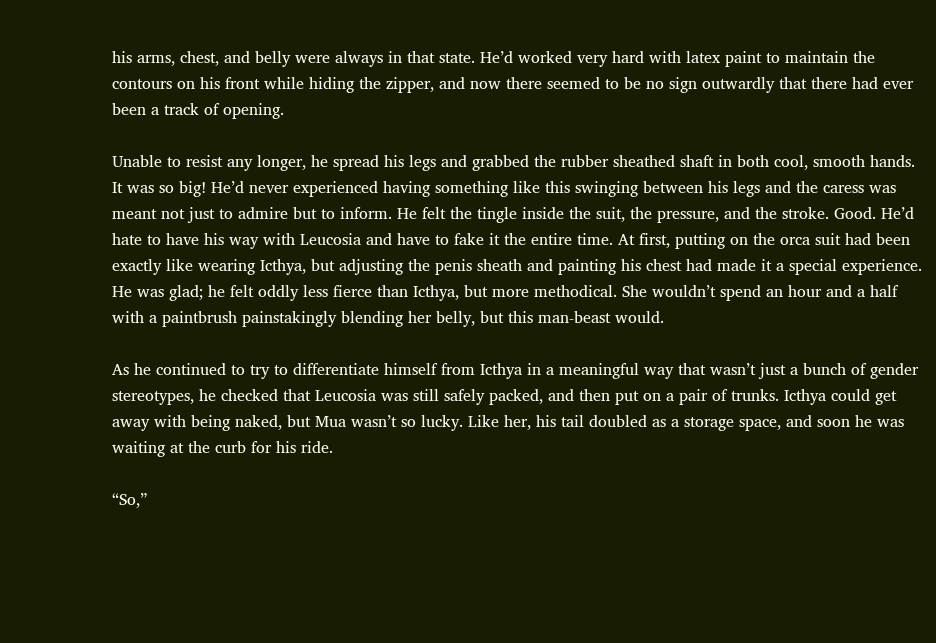his arms, chest, and belly were always in that state. He’d worked very hard with latex paint to maintain the contours on his front while hiding the zipper, and now there seemed to be no sign outwardly that there had ever been a track of opening.

Unable to resist any longer, he spread his legs and grabbed the rubber sheathed shaft in both cool, smooth hands. It was so big! He’d never experienced having something like this swinging between his legs and the caress was meant not just to admire but to inform. He felt the tingle inside the suit, the pressure, and the stroke. Good. He’d hate to have his way with Leucosia and have to fake it the entire time. At first, putting on the orca suit had been exactly like wearing Icthya, but adjusting the penis sheath and painting his chest had made it a special experience. He was glad; he felt oddly less fierce than Icthya, but more methodical. She wouldn’t spend an hour and a half with a paintbrush painstakingly blending her belly, but this man-beast would.

As he continued to try to differentiate himself from Icthya in a meaningful way that wasn’t just a bunch of gender stereotypes, he checked that Leucosia was still safely packed, and then put on a pair of trunks. Icthya could get away with being naked, but Mua wasn’t so lucky. Like her, his tail doubled as a storage space, and soon he was waiting at the curb for his ride.

“So,”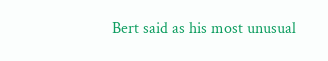Bert said as his most unusual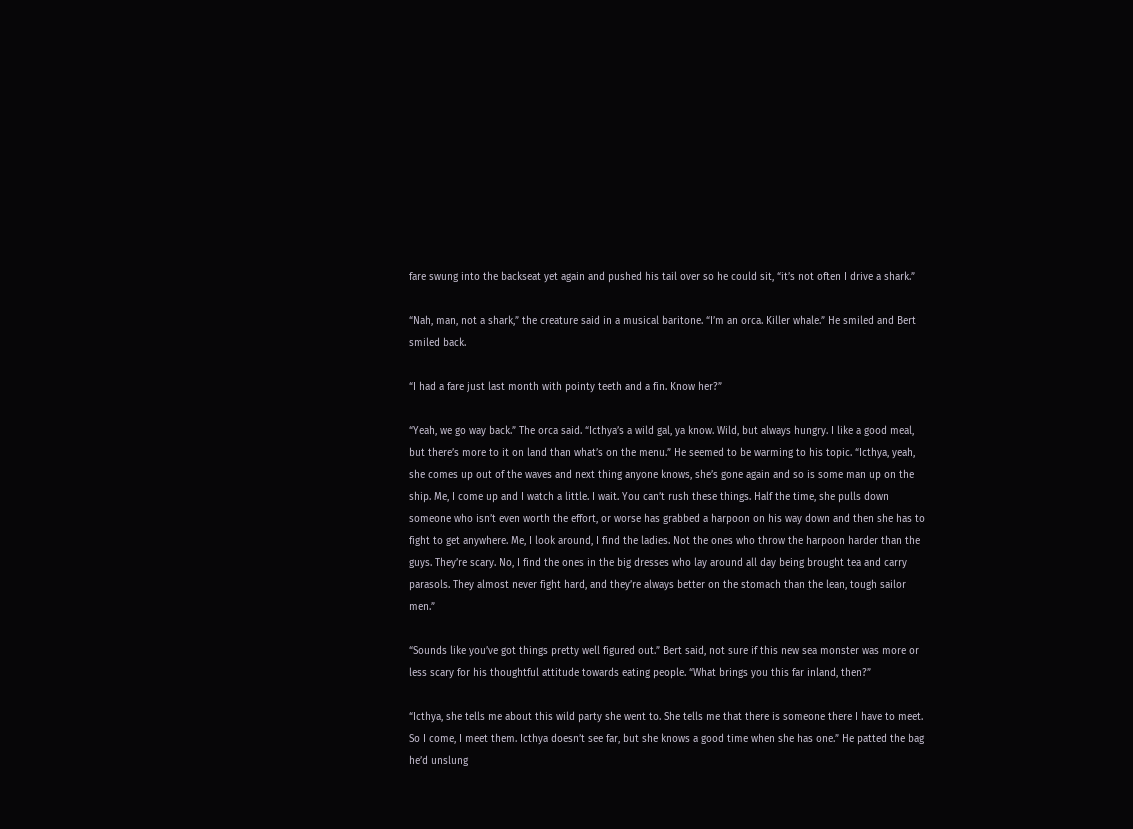fare swung into the backseat yet again and pushed his tail over so he could sit, “it’s not often I drive a shark.”

“Nah, man, not a shark,” the creature said in a musical baritone. “I’m an orca. Killer whale.” He smiled and Bert smiled back.

“I had a fare just last month with pointy teeth and a fin. Know her?”

“Yeah, we go way back.” The orca said. “Icthya’s a wild gal, ya know. Wild, but always hungry. I like a good meal, but there’s more to it on land than what’s on the menu.” He seemed to be warming to his topic. “Icthya, yeah, she comes up out of the waves and next thing anyone knows, she’s gone again and so is some man up on the ship. Me, I come up and I watch a little. I wait. You can’t rush these things. Half the time, she pulls down someone who isn’t even worth the effort, or worse has grabbed a harpoon on his way down and then she has to fight to get anywhere. Me, I look around, I find the ladies. Not the ones who throw the harpoon harder than the guys. They’re scary. No, I find the ones in the big dresses who lay around all day being brought tea and carry parasols. They almost never fight hard, and they’re always better on the stomach than the lean, tough sailor men.”

“Sounds like you’ve got things pretty well figured out.” Bert said, not sure if this new sea monster was more or less scary for his thoughtful attitude towards eating people. “What brings you this far inland, then?”

“Icthya, she tells me about this wild party she went to. She tells me that there is someone there I have to meet. So I come, I meet them. Icthya doesn’t see far, but she knows a good time when she has one.” He patted the bag he’d unslung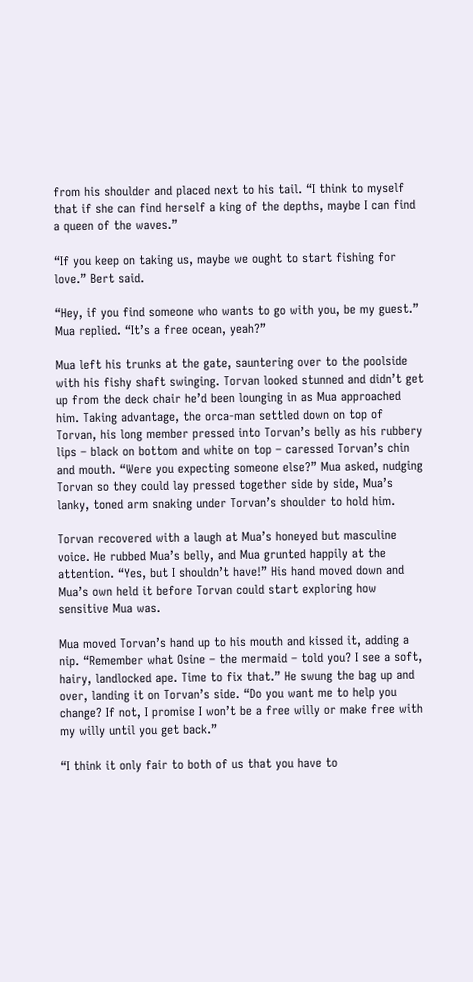from his shoulder and placed next to his tail. “I think to myself that if she can find herself a king of the depths, maybe I can find a queen of the waves.”

“If you keep on taking us, maybe we ought to start fishing for love.” Bert said.

“Hey, if you find someone who wants to go with you, be my guest.” Mua replied. “It’s a free ocean, yeah?”

Mua left his trunks at the gate, sauntering over to the poolside with his fishy shaft swinging. Torvan looked stunned and didn’t get up from the deck chair he’d been lounging in as Mua approached him. Taking advantage, the orca-man settled down on top of Torvan, his long member pressed into Torvan’s belly as his rubbery lips – black on bottom and white on top – caressed Torvan’s chin and mouth. “Were you expecting someone else?” Mua asked, nudging Torvan so they could lay pressed together side by side, Mua’s lanky, toned arm snaking under Torvan’s shoulder to hold him.

Torvan recovered with a laugh at Mua’s honeyed but masculine voice. He rubbed Mua’s belly, and Mua grunted happily at the attention. “Yes, but I shouldn’t have!” His hand moved down and Mua’s own held it before Torvan could start exploring how sensitive Mua was.

Mua moved Torvan’s hand up to his mouth and kissed it, adding a nip. “Remember what Osine – the mermaid – told you? I see a soft, hairy, landlocked ape. Time to fix that.” He swung the bag up and over, landing it on Torvan’s side. “Do you want me to help you change? If not, I promise I won’t be a free willy or make free with my willy until you get back.”

“I think it only fair to both of us that you have to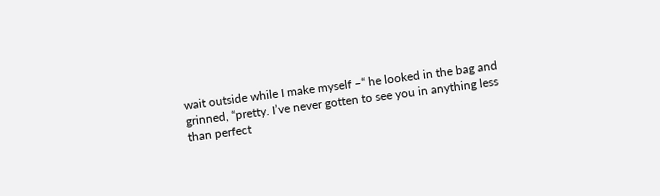wait outside while I make myself –“ he looked in the bag and grinned, “pretty. I’ve never gotten to see you in anything less than perfect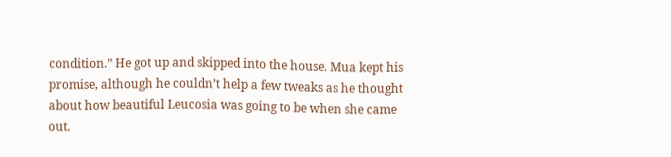condition.” He got up and skipped into the house. Mua kept his promise, although he couldn’t help a few tweaks as he thought about how beautiful Leucosia was going to be when she came out.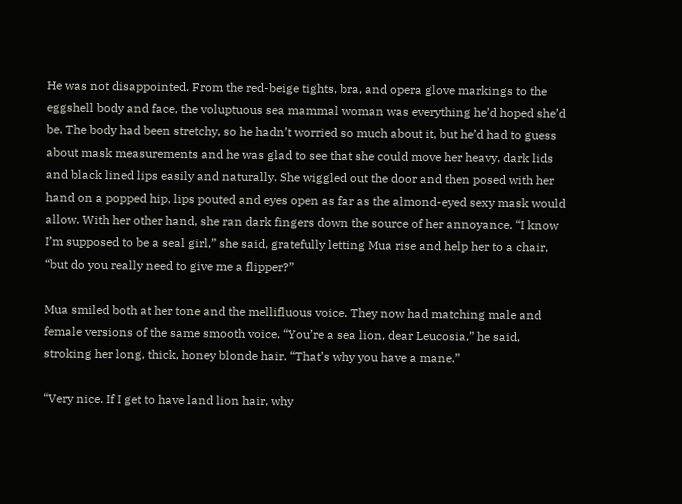He was not disappointed. From the red-beige tights, bra, and opera glove markings to the eggshell body and face, the voluptuous sea mammal woman was everything he’d hoped she’d be. The body had been stretchy, so he hadn’t worried so much about it, but he’d had to guess about mask measurements and he was glad to see that she could move her heavy, dark lids and black lined lips easily and naturally. She wiggled out the door and then posed with her hand on a popped hip, lips pouted and eyes open as far as the almond-eyed sexy mask would allow. With her other hand, she ran dark fingers down the source of her annoyance. “I know I’m supposed to be a seal girl,” she said, gratefully letting Mua rise and help her to a chair, “but do you really need to give me a flipper?”

Mua smiled both at her tone and the mellifluous voice. They now had matching male and female versions of the same smooth voice. “You’re a sea lion, dear Leucosia,” he said, stroking her long, thick, honey blonde hair. “That’s why you have a mane.”

“Very nice. If I get to have land lion hair, why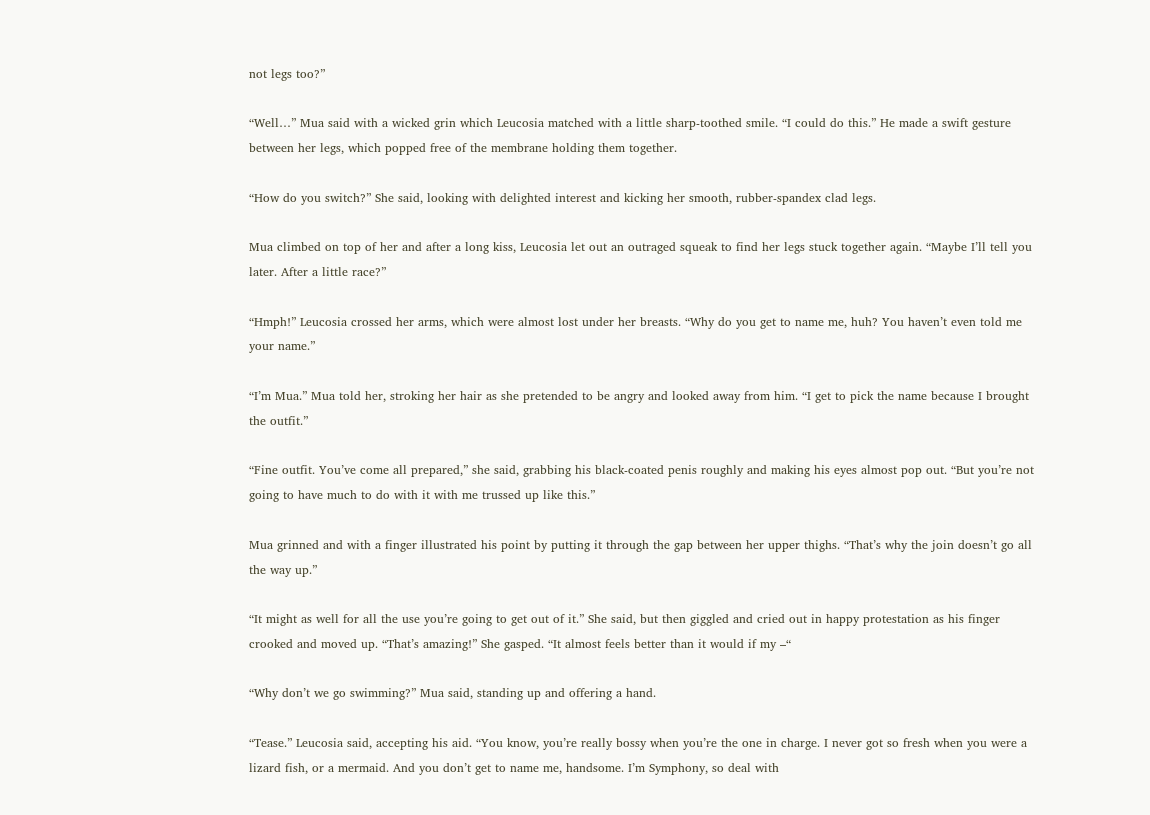not legs too?”

“Well…” Mua said with a wicked grin which Leucosia matched with a little sharp-toothed smile. “I could do this.” He made a swift gesture between her legs, which popped free of the membrane holding them together.

“How do you switch?” She said, looking with delighted interest and kicking her smooth, rubber-spandex clad legs.

Mua climbed on top of her and after a long kiss, Leucosia let out an outraged squeak to find her legs stuck together again. “Maybe I’ll tell you later. After a little race?”

“Hmph!” Leucosia crossed her arms, which were almost lost under her breasts. “Why do you get to name me, huh? You haven’t even told me your name.”

“I’m Mua.” Mua told her, stroking her hair as she pretended to be angry and looked away from him. “I get to pick the name because I brought the outfit.”

“Fine outfit. You’ve come all prepared,” she said, grabbing his black-coated penis roughly and making his eyes almost pop out. “But you’re not going to have much to do with it with me trussed up like this.”

Mua grinned and with a finger illustrated his point by putting it through the gap between her upper thighs. “That’s why the join doesn’t go all the way up.”

“It might as well for all the use you’re going to get out of it.” She said, but then giggled and cried out in happy protestation as his finger crooked and moved up. “That’s amazing!” She gasped. “It almost feels better than it would if my –“

“Why don’t we go swimming?” Mua said, standing up and offering a hand.

“Tease.” Leucosia said, accepting his aid. “You know, you’re really bossy when you’re the one in charge. I never got so fresh when you were a lizard fish, or a mermaid. And you don’t get to name me, handsome. I’m Symphony, so deal with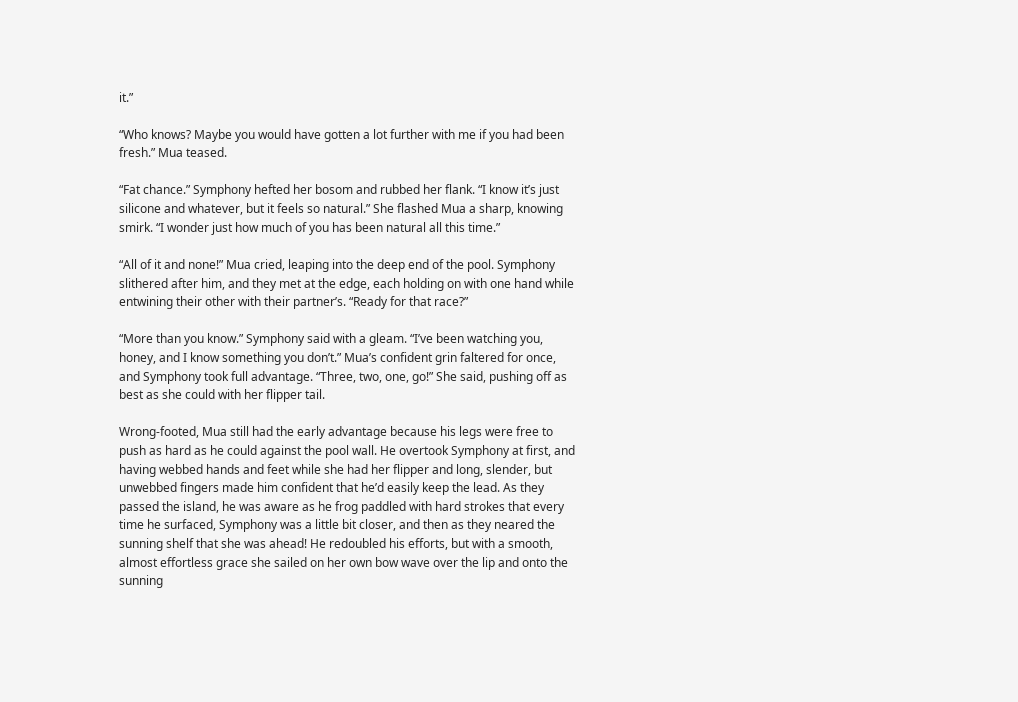it.”

“Who knows? Maybe you would have gotten a lot further with me if you had been fresh.” Mua teased.

“Fat chance.” Symphony hefted her bosom and rubbed her flank. “I know it’s just silicone and whatever, but it feels so natural.” She flashed Mua a sharp, knowing smirk. “I wonder just how much of you has been natural all this time.”

“All of it and none!” Mua cried, leaping into the deep end of the pool. Symphony slithered after him, and they met at the edge, each holding on with one hand while entwining their other with their partner’s. “Ready for that race?”

“More than you know.” Symphony said with a gleam. “I’ve been watching you, honey, and I know something you don’t.” Mua’s confident grin faltered for once, and Symphony took full advantage. “Three, two, one, go!” She said, pushing off as best as she could with her flipper tail.

Wrong-footed, Mua still had the early advantage because his legs were free to push as hard as he could against the pool wall. He overtook Symphony at first, and having webbed hands and feet while she had her flipper and long, slender, but unwebbed fingers made him confident that he’d easily keep the lead. As they passed the island, he was aware as he frog paddled with hard strokes that every time he surfaced, Symphony was a little bit closer, and then as they neared the sunning shelf that she was ahead! He redoubled his efforts, but with a smooth, almost effortless grace she sailed on her own bow wave over the lip and onto the sunning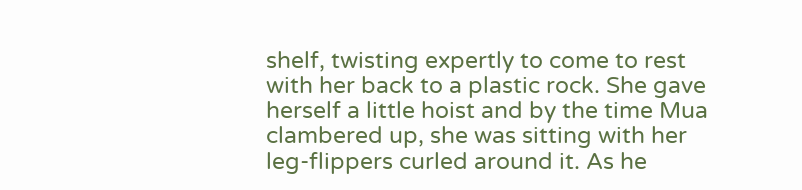shelf, twisting expertly to come to rest with her back to a plastic rock. She gave herself a little hoist and by the time Mua clambered up, she was sitting with her leg-flippers curled around it. As he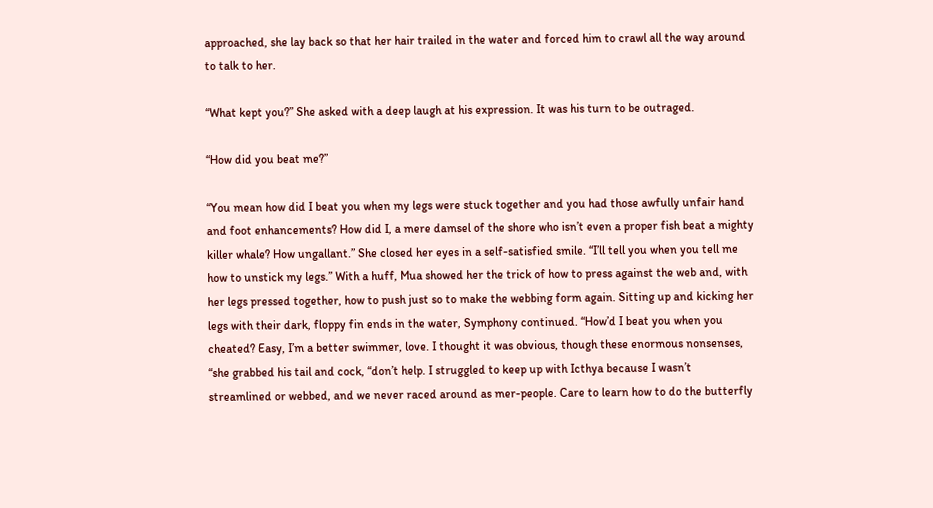approached, she lay back so that her hair trailed in the water and forced him to crawl all the way around to talk to her.

“What kept you?” She asked with a deep laugh at his expression. It was his turn to be outraged.

“How did you beat me?”

“You mean how did I beat you when my legs were stuck together and you had those awfully unfair hand and foot enhancements? How did I, a mere damsel of the shore who isn’t even a proper fish beat a mighty killer whale? How ungallant.” She closed her eyes in a self-satisfied smile. “I’ll tell you when you tell me how to unstick my legs.” With a huff, Mua showed her the trick of how to press against the web and, with her legs pressed together, how to push just so to make the webbing form again. Sitting up and kicking her legs with their dark, floppy fin ends in the water, Symphony continued. “How’d I beat you when you cheated? Easy, I’m a better swimmer, love. I thought it was obvious, though these enormous nonsenses, “she grabbed his tail and cock, “don’t help. I struggled to keep up with Icthya because I wasn’t streamlined or webbed, and we never raced around as mer-people. Care to learn how to do the butterfly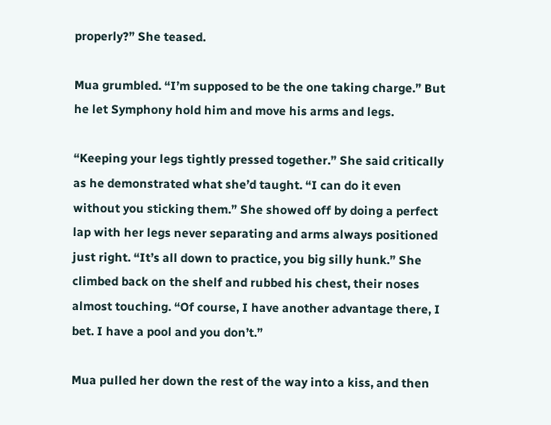properly?” She teased.

Mua grumbled. “I’m supposed to be the one taking charge.” But he let Symphony hold him and move his arms and legs.

“Keeping your legs tightly pressed together.” She said critically as he demonstrated what she’d taught. “I can do it even without you sticking them.” She showed off by doing a perfect lap with her legs never separating and arms always positioned just right. “It’s all down to practice, you big silly hunk.” She climbed back on the shelf and rubbed his chest, their noses almost touching. “Of course, I have another advantage there, I bet. I have a pool and you don’t.”

Mua pulled her down the rest of the way into a kiss, and then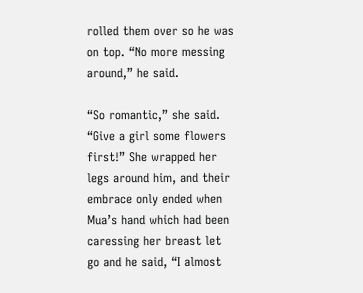rolled them over so he was on top. “No more messing around,” he said.

“So romantic,” she said. “Give a girl some flowers first!” She wrapped her legs around him, and their embrace only ended when Mua’s hand which had been caressing her breast let go and he said, “I almost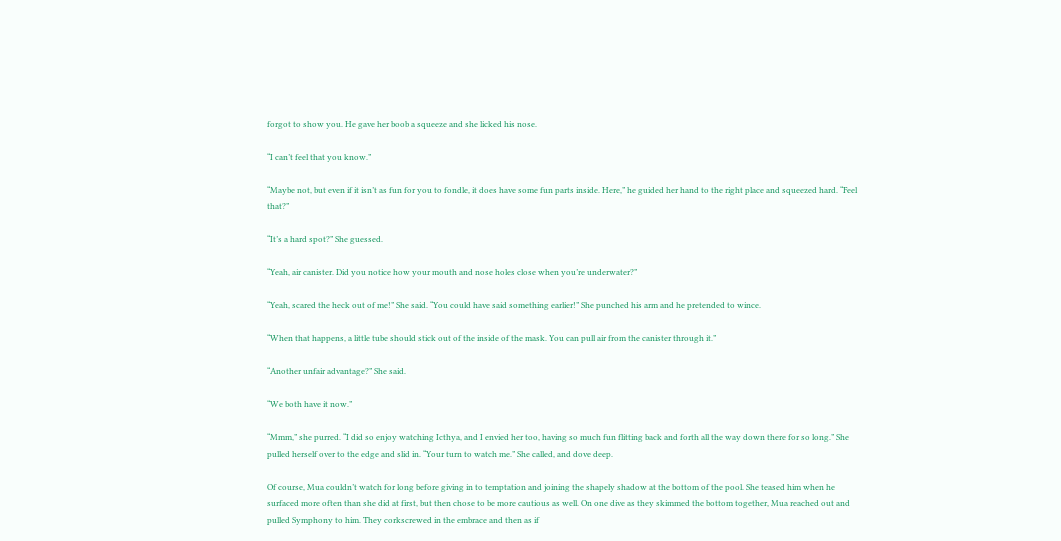forgot to show you. He gave her boob a squeeze and she licked his nose.

“I can’t feel that you know.”

“Maybe not, but even if it isn’t as fun for you to fondle, it does have some fun parts inside. Here,” he guided her hand to the right place and squeezed hard. “Feel that?”

“It’s a hard spot?” She guessed.

“Yeah, air canister. Did you notice how your mouth and nose holes close when you’re underwater?”

“Yeah, scared the heck out of me!” She said. “You could have said something earlier!” She punched his arm and he pretended to wince.

“When that happens, a little tube should stick out of the inside of the mask. You can pull air from the canister through it.”

“Another unfair advantage?” She said.

“We both have it now.”

“Mmm,” she purred. “I did so enjoy watching Icthya, and I envied her too, having so much fun flitting back and forth all the way down there for so long.” She pulled herself over to the edge and slid in. “Your turn to watch me.” She called, and dove deep.

Of course, Mua couldn’t watch for long before giving in to temptation and joining the shapely shadow at the bottom of the pool. She teased him when he surfaced more often than she did at first, but then chose to be more cautious as well. On one dive as they skimmed the bottom together, Mua reached out and pulled Symphony to him. They corkscrewed in the embrace and then as if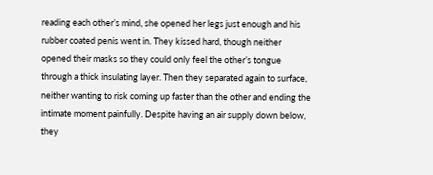reading each other’s mind, she opened her legs just enough and his rubber coated penis went in. They kissed hard, though neither opened their masks so they could only feel the other’s tongue through a thick insulating layer. Then they separated again to surface, neither wanting to risk coming up faster than the other and ending the intimate moment painfully. Despite having an air supply down below, they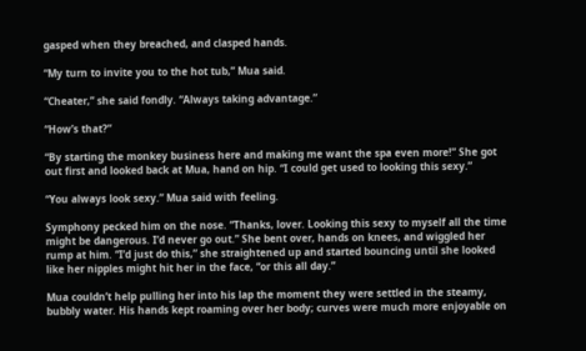gasped when they breached, and clasped hands.

“My turn to invite you to the hot tub,” Mua said.

“Cheater,” she said fondly. “Always taking advantage.”

“How’s that?”

“By starting the monkey business here and making me want the spa even more!” She got out first and looked back at Mua, hand on hip. “I could get used to looking this sexy.”

“You always look sexy.” Mua said with feeling.

Symphony pecked him on the nose. “Thanks, lover. Looking this sexy to myself all the time might be dangerous. I’d never go out.” She bent over, hands on knees, and wiggled her rump at him. “I’d just do this,” she straightened up and started bouncing until she looked like her nipples might hit her in the face, “or this all day.”

Mua couldn’t help pulling her into his lap the moment they were settled in the steamy, bubbly water. His hands kept roaming over her body; curves were much more enjoyable on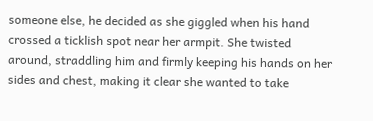someone else, he decided as she giggled when his hand crossed a ticklish spot near her armpit. She twisted around, straddling him and firmly keeping his hands on her sides and chest, making it clear she wanted to take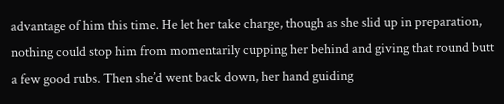advantage of him this time. He let her take charge, though as she slid up in preparation, nothing could stop him from momentarily cupping her behind and giving that round butt a few good rubs. Then she’d went back down, her hand guiding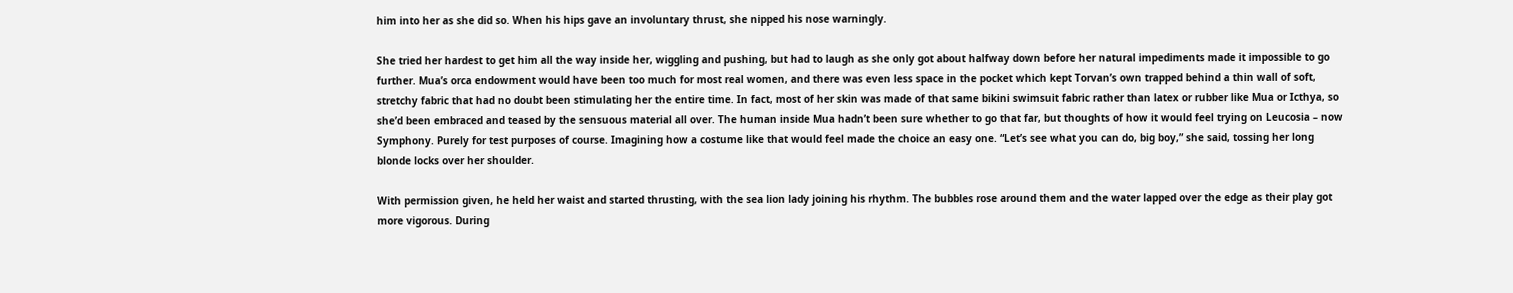him into her as she did so. When his hips gave an involuntary thrust, she nipped his nose warningly.

She tried her hardest to get him all the way inside her, wiggling and pushing, but had to laugh as she only got about halfway down before her natural impediments made it impossible to go further. Mua’s orca endowment would have been too much for most real women, and there was even less space in the pocket which kept Torvan’s own trapped behind a thin wall of soft, stretchy fabric that had no doubt been stimulating her the entire time. In fact, most of her skin was made of that same bikini swimsuit fabric rather than latex or rubber like Mua or Icthya, so she’d been embraced and teased by the sensuous material all over. The human inside Mua hadn’t been sure whether to go that far, but thoughts of how it would feel trying on Leucosia – now Symphony. Purely for test purposes of course. Imagining how a costume like that would feel made the choice an easy one. “Let’s see what you can do, big boy,” she said, tossing her long blonde locks over her shoulder.

With permission given, he held her waist and started thrusting, with the sea lion lady joining his rhythm. The bubbles rose around them and the water lapped over the edge as their play got more vigorous. During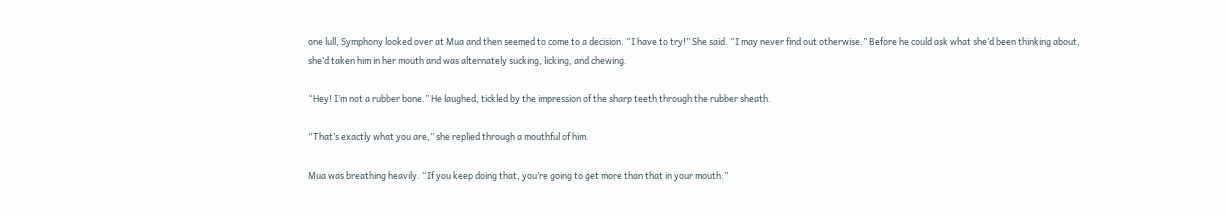one lull, Symphony looked over at Mua and then seemed to come to a decision. “I have to try!” She said. “I may never find out otherwise.” Before he could ask what she’d been thinking about, she’d taken him in her mouth and was alternately sucking, licking, and chewing.

“Hey! I’m not a rubber bone.” He laughed, tickled by the impression of the sharp teeth through the rubber sheath.

“That’s exactly what you are,” she replied through a mouthful of him.

Mua was breathing heavily. “If you keep doing that, you’re going to get more than that in your mouth.”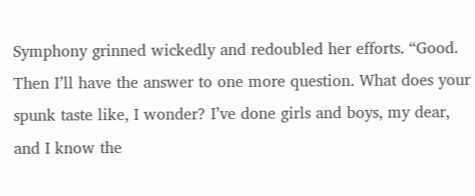Symphony grinned wickedly and redoubled her efforts. “Good. Then I’ll have the answer to one more question. What does your spunk taste like, I wonder? I’ve done girls and boys, my dear, and I know the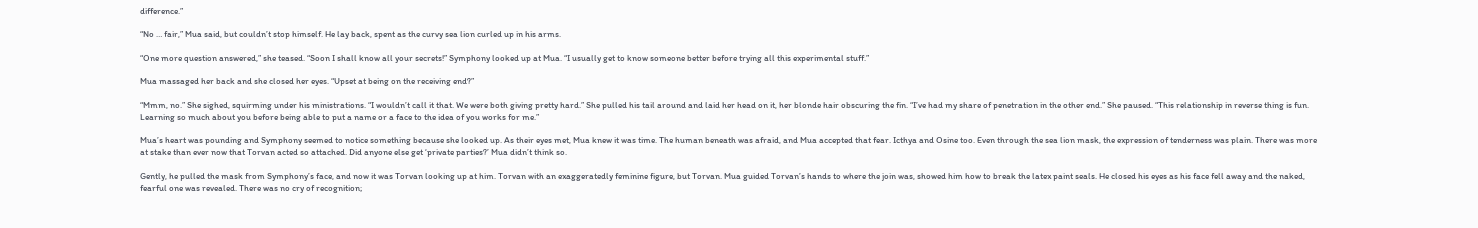difference.”

“No … fair,” Mua said, but couldn’t stop himself. He lay back, spent as the curvy sea lion curled up in his arms.

“One more question answered,” she teased. “Soon I shall know all your secrets!” Symphony looked up at Mua. “I usually get to know someone better before trying all this experimental stuff.”

Mua massaged her back and she closed her eyes. “Upset at being on the receiving end?”

“Mmm, no.” She sighed, squirming under his ministrations. “I wouldn’t call it that. We were both giving pretty hard.” She pulled his tail around and laid her head on it, her blonde hair obscuring the fin. “I’ve had my share of penetration in the other end.” She paused. “This relationship in reverse thing is fun. Learning so much about you before being able to put a name or a face to the idea of you works for me.”

Mua’s heart was pounding and Symphony seemed to notice something because she looked up. As their eyes met, Mua knew it was time. The human beneath was afraid, and Mua accepted that fear. Icthya and Osine too. Even through the sea lion mask, the expression of tenderness was plain. There was more at stake than ever now that Torvan acted so attached. Did anyone else get ‘private parties?’ Mua didn’t think so.

Gently, he pulled the mask from Symphony’s face, and now it was Torvan looking up at him. Torvan with an exaggeratedly feminine figure, but Torvan. Mua guided Torvan’s hands to where the join was, showed him how to break the latex paint seals. He closed his eyes as his face fell away and the naked, fearful one was revealed. There was no cry of recognition;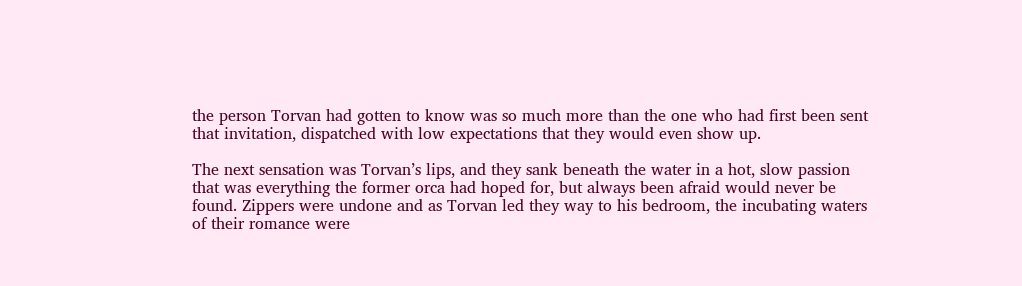the person Torvan had gotten to know was so much more than the one who had first been sent that invitation, dispatched with low expectations that they would even show up.

The next sensation was Torvan’s lips, and they sank beneath the water in a hot, slow passion that was everything the former orca had hoped for, but always been afraid would never be found. Zippers were undone and as Torvan led they way to his bedroom, the incubating waters of their romance were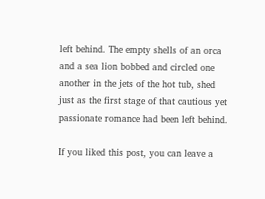left behind. The empty shells of an orca and a sea lion bobbed and circled one another in the jets of the hot tub, shed just as the first stage of that cautious yet passionate romance had been left behind.

If you liked this post, you can leave a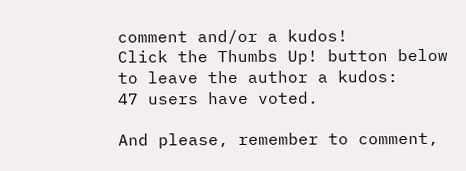comment and/or a kudos!
Click the Thumbs Up! button below to leave the author a kudos:
47 users have voted.

And please, remember to comment,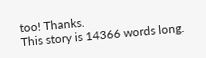too! Thanks.
This story is 14366 words long.